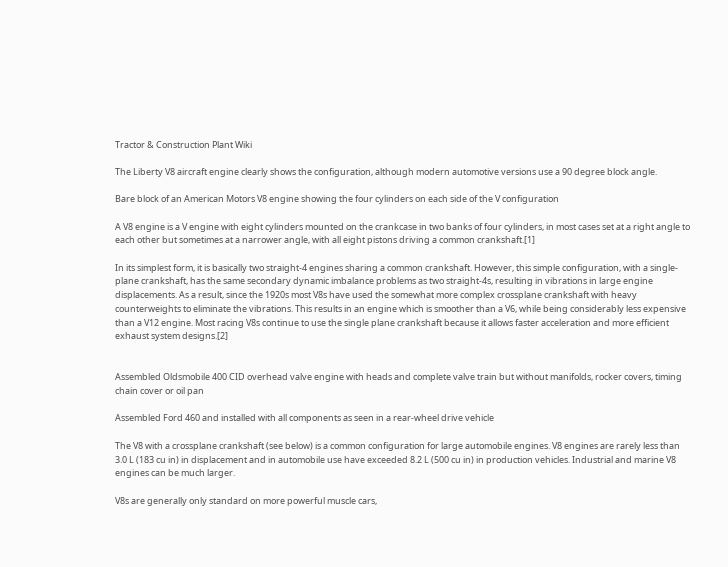Tractor & Construction Plant Wiki

The Liberty V8 aircraft engine clearly shows the configuration, although modern automotive versions use a 90 degree block angle.

Bare block of an American Motors V8 engine showing the four cylinders on each side of the V configuration

A V8 engine is a V engine with eight cylinders mounted on the crankcase in two banks of four cylinders, in most cases set at a right angle to each other but sometimes at a narrower angle, with all eight pistons driving a common crankshaft.[1]

In its simplest form, it is basically two straight-4 engines sharing a common crankshaft. However, this simple configuration, with a single-plane crankshaft, has the same secondary dynamic imbalance problems as two straight-4s, resulting in vibrations in large engine displacements. As a result, since the 1920s most V8s have used the somewhat more complex crossplane crankshaft with heavy counterweights to eliminate the vibrations. This results in an engine which is smoother than a V6, while being considerably less expensive than a V12 engine. Most racing V8s continue to use the single plane crankshaft because it allows faster acceleration and more efficient exhaust system designs.[2]


Assembled Oldsmobile 400 CID overhead valve engine with heads and complete valve train but without manifolds, rocker covers, timing chain cover or oil pan

Assembled Ford 460 and installed with all components as seen in a rear-wheel drive vehicle

The V8 with a crossplane crankshaft (see below) is a common configuration for large automobile engines. V8 engines are rarely less than 3.0 L (183 cu in) in displacement and in automobile use have exceeded 8.2 L (500 cu in) in production vehicles. Industrial and marine V8 engines can be much larger.

V8s are generally only standard on more powerful muscle cars,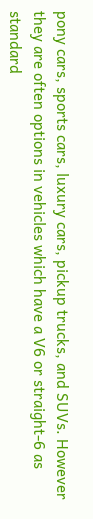pony cars, sports cars, luxury cars, pickup trucks, and SUVs. However they are often options in vehicles which have a V6 or straight-6 as standard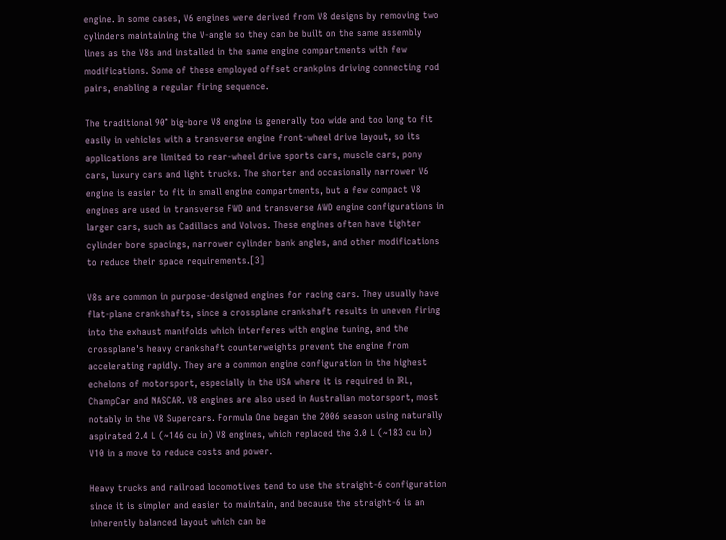engine. In some cases, V6 engines were derived from V8 designs by removing two cylinders maintaining the V-angle so they can be built on the same assembly lines as the V8s and installed in the same engine compartments with few modifications. Some of these employed offset crankpins driving connecting rod pairs, enabling a regular firing sequence.

The traditional 90° big-bore V8 engine is generally too wide and too long to fit easily in vehicles with a transverse engine front-wheel drive layout, so its applications are limited to rear-wheel drive sports cars, muscle cars, pony cars, luxury cars and light trucks. The shorter and occasionally narrower V6 engine is easier to fit in small engine compartments, but a few compact V8 engines are used in transverse FWD and transverse AWD engine configurations in larger cars, such as Cadillacs and Volvos. These engines often have tighter cylinder bore spacings, narrower cylinder bank angles, and other modifications to reduce their space requirements.[3]

V8s are common in purpose-designed engines for racing cars. They usually have flat-plane crankshafts, since a crossplane crankshaft results in uneven firing into the exhaust manifolds which interferes with engine tuning, and the crossplane's heavy crankshaft counterweights prevent the engine from accelerating rapidly. They are a common engine configuration in the highest echelons of motorsport, especially in the USA where it is required in IRL, ChampCar and NASCAR. V8 engines are also used in Australian motorsport, most notably in the V8 Supercars. Formula One began the 2006 season using naturally aspirated 2.4 L (~146 cu in) V8 engines, which replaced the 3.0 L (~183 cu in) V10 in a move to reduce costs and power.

Heavy trucks and railroad locomotives tend to use the straight-6 configuration since it is simpler and easier to maintain, and because the straight-6 is an inherently balanced layout which can be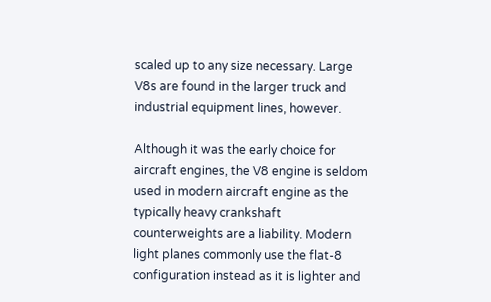scaled up to any size necessary. Large V8s are found in the larger truck and industrial equipment lines, however.

Although it was the early choice for aircraft engines, the V8 engine is seldom used in modern aircraft engine as the typically heavy crankshaft counterweights are a liability. Modern light planes commonly use the flat-8 configuration instead as it is lighter and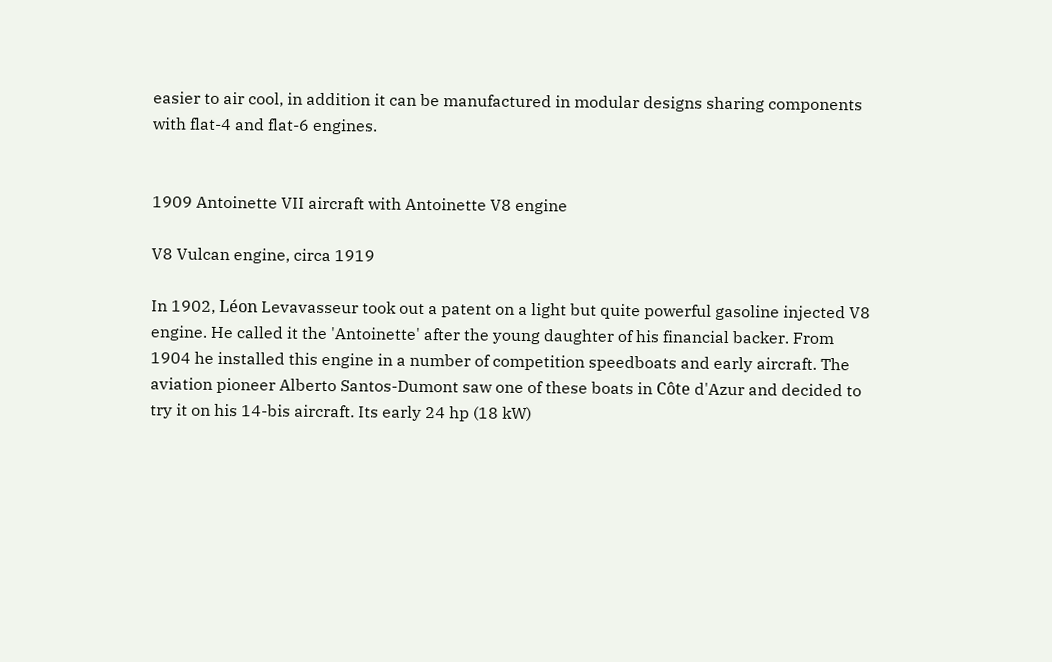easier to air cool, in addition it can be manufactured in modular designs sharing components with flat-4 and flat-6 engines.


1909 Antoinette VII aircraft with Antoinette V8 engine

V8 Vulcan engine, circa 1919

In 1902, Léon Levavasseur took out a patent on a light but quite powerful gasoline injected V8 engine. He called it the 'Antoinette' after the young daughter of his financial backer. From 1904 he installed this engine in a number of competition speedboats and early aircraft. The aviation pioneer Alberto Santos-Dumont saw one of these boats in Côte d'Azur and decided to try it on his 14-bis aircraft. Its early 24 hp (18 kW)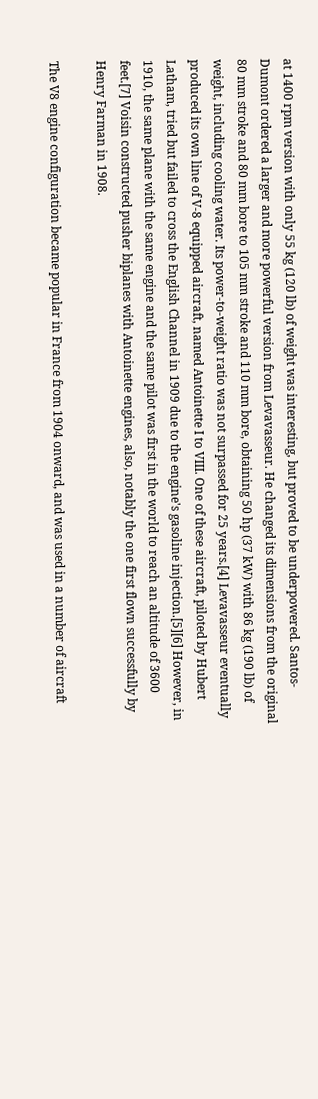at 1400 rpm version with only 55 kg (120 lb) of weight was interesting, but proved to be underpowered. Santos-Dumont ordered a larger and more powerful version from Levavasseur. He changed its dimensions from the original 80 mm stroke and 80 mm bore to 105 mm stroke and 110 mm bore, obtaining 50 hp (37 kW) with 86 kg (190 lb) of weight, including cooling water. Its power-to-weight ratio was not surpassed for 25 years.[4] Levavasseur eventually produced its own line of V-8 equipped aircraft, named Antoinette I to VIII. One of these aircraft, piloted by Hubert Latham, tried but failed to cross the English Channel in 1909 due to the engine's gasoline injection.[5][6] However, in 1910, the same plane with the same engine and the same pilot was first in the world to reach an altitude of 3600 feet.[7] Voisin constructed pusher biplanes with Antoinette engines, also, notably the one first flown successfully by Henry Farman in 1908.

The V8 engine configuration became popular in France from 1904 onward, and was used in a number of aircraft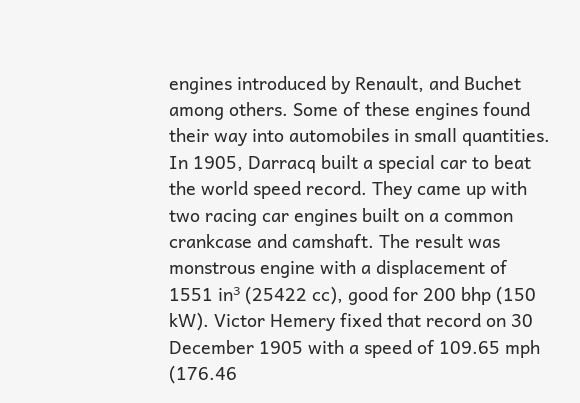engines introduced by Renault, and Buchet among others. Some of these engines found their way into automobiles in small quantities. In 1905, Darracq built a special car to beat the world speed record. They came up with two racing car engines built on a common crankcase and camshaft. The result was monstrous engine with a displacement of 1551 in³ (25422 cc), good for 200 bhp (150 kW). Victor Hemery fixed that record on 30 December 1905 with a speed of 109.65 mph (176.46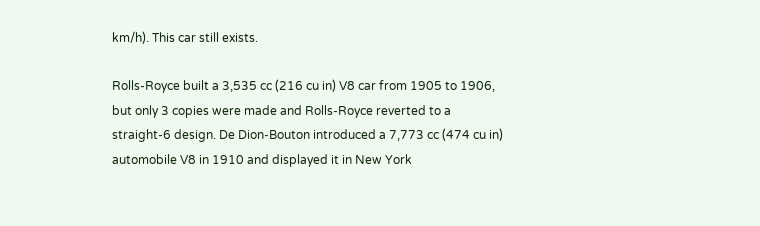km/h). This car still exists.

Rolls-Royce built a 3,535 cc (216 cu in) V8 car from 1905 to 1906, but only 3 copies were made and Rolls-Royce reverted to a straight-6 design. De Dion-Bouton introduced a 7,773 cc (474 cu in) automobile V8 in 1910 and displayed it in New York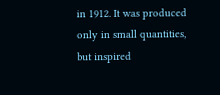in 1912. It was produced only in small quantities, but inspired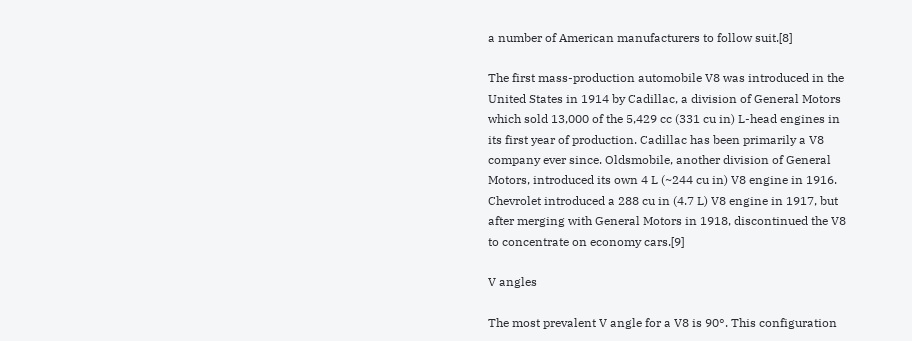a number of American manufacturers to follow suit.[8]

The first mass-production automobile V8 was introduced in the United States in 1914 by Cadillac, a division of General Motors which sold 13,000 of the 5,429 cc (331 cu in) L-head engines in its first year of production. Cadillac has been primarily a V8 company ever since. Oldsmobile, another division of General Motors, introduced its own 4 L (~244 cu in) V8 engine in 1916. Chevrolet introduced a 288 cu in (4.7 L) V8 engine in 1917, but after merging with General Motors in 1918, discontinued the V8 to concentrate on economy cars.[9]

V angles

The most prevalent V angle for a V8 is 90°. This configuration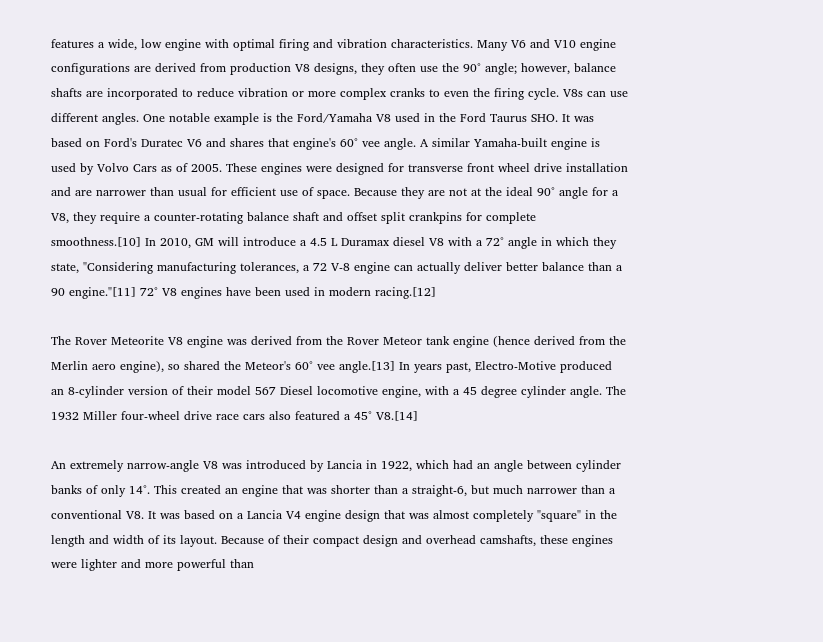features a wide, low engine with optimal firing and vibration characteristics. Many V6 and V10 engine configurations are derived from production V8 designs, they often use the 90° angle; however, balance shafts are incorporated to reduce vibration or more complex cranks to even the firing cycle. V8s can use different angles. One notable example is the Ford/Yamaha V8 used in the Ford Taurus SHO. It was based on Ford's Duratec V6 and shares that engine's 60° vee angle. A similar Yamaha-built engine is used by Volvo Cars as of 2005. These engines were designed for transverse front wheel drive installation and are narrower than usual for efficient use of space. Because they are not at the ideal 90° angle for a V8, they require a counter-rotating balance shaft and offset split crankpins for complete smoothness.[10] In 2010, GM will introduce a 4.5 L Duramax diesel V8 with a 72° angle in which they state, "Considering manufacturing tolerances, a 72 V-8 engine can actually deliver better balance than a 90 engine."[11] 72° V8 engines have been used in modern racing.[12]

The Rover Meteorite V8 engine was derived from the Rover Meteor tank engine (hence derived from the Merlin aero engine), so shared the Meteor's 60° vee angle.[13] In years past, Electro-Motive produced an 8-cylinder version of their model 567 Diesel locomotive engine, with a 45 degree cylinder angle. The 1932 Miller four-wheel drive race cars also featured a 45° V8.[14]

An extremely narrow-angle V8 was introduced by Lancia in 1922, which had an angle between cylinder banks of only 14°. This created an engine that was shorter than a straight-6, but much narrower than a conventional V8. It was based on a Lancia V4 engine design that was almost completely "square" in the length and width of its layout. Because of their compact design and overhead camshafts, these engines were lighter and more powerful than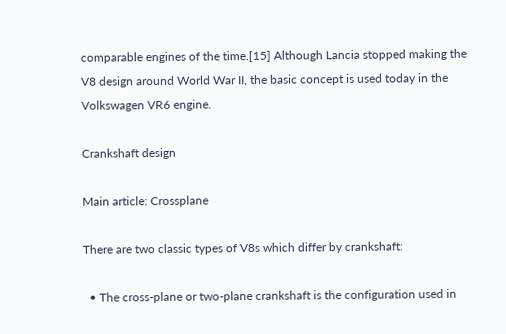comparable engines of the time.[15] Although Lancia stopped making the V8 design around World War II, the basic concept is used today in the Volkswagen VR6 engine.

Crankshaft design

Main article: Crossplane

There are two classic types of V8s which differ by crankshaft:

  • The cross-plane or two-plane crankshaft is the configuration used in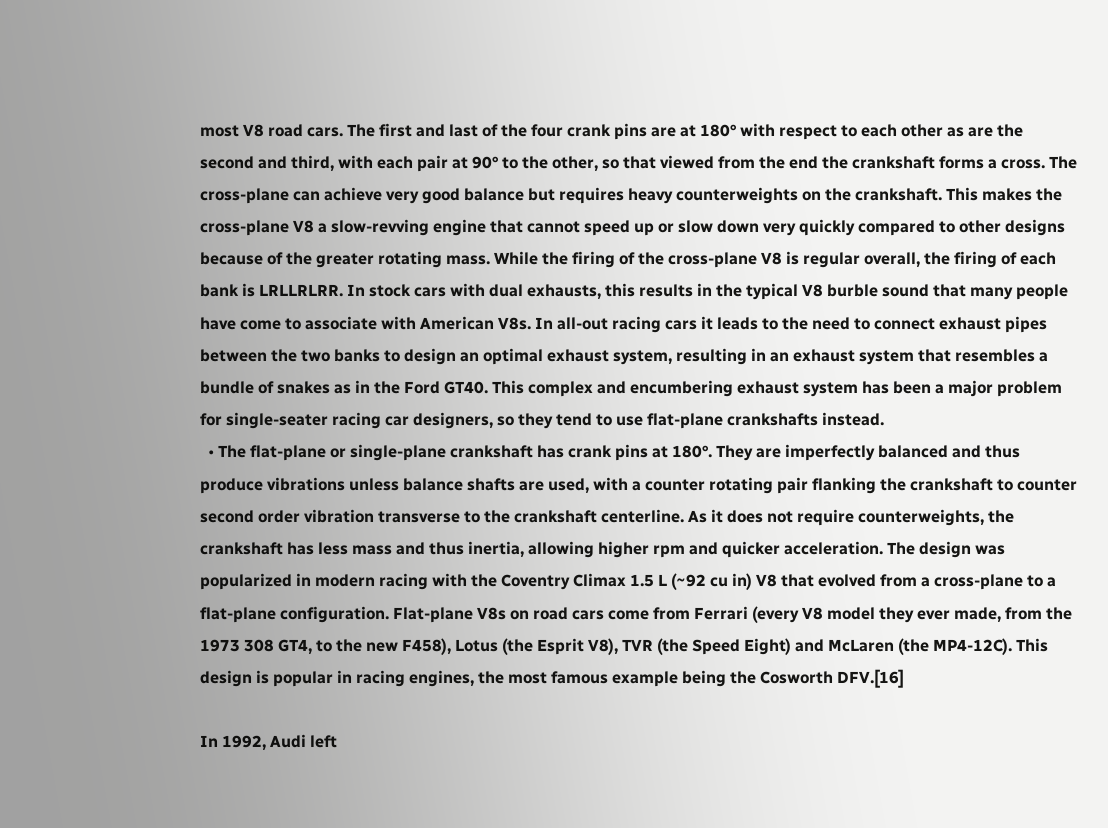most V8 road cars. The first and last of the four crank pins are at 180° with respect to each other as are the second and third, with each pair at 90° to the other, so that viewed from the end the crankshaft forms a cross. The cross-plane can achieve very good balance but requires heavy counterweights on the crankshaft. This makes the cross-plane V8 a slow-revving engine that cannot speed up or slow down very quickly compared to other designs because of the greater rotating mass. While the firing of the cross-plane V8 is regular overall, the firing of each bank is LRLLRLRR. In stock cars with dual exhausts, this results in the typical V8 burble sound that many people have come to associate with American V8s. In all-out racing cars it leads to the need to connect exhaust pipes between the two banks to design an optimal exhaust system, resulting in an exhaust system that resembles a bundle of snakes as in the Ford GT40. This complex and encumbering exhaust system has been a major problem for single-seater racing car designers, so they tend to use flat-plane crankshafts instead.
  • The flat-plane or single-plane crankshaft has crank pins at 180°. They are imperfectly balanced and thus produce vibrations unless balance shafts are used, with a counter rotating pair flanking the crankshaft to counter second order vibration transverse to the crankshaft centerline. As it does not require counterweights, the crankshaft has less mass and thus inertia, allowing higher rpm and quicker acceleration. The design was popularized in modern racing with the Coventry Climax 1.5 L (~92 cu in) V8 that evolved from a cross-plane to a flat-plane configuration. Flat-plane V8s on road cars come from Ferrari (every V8 model they ever made, from the 1973 308 GT4, to the new F458), Lotus (the Esprit V8), TVR (the Speed Eight) and McLaren (the MP4-12C). This design is popular in racing engines, the most famous example being the Cosworth DFV.[16]

In 1992, Audi left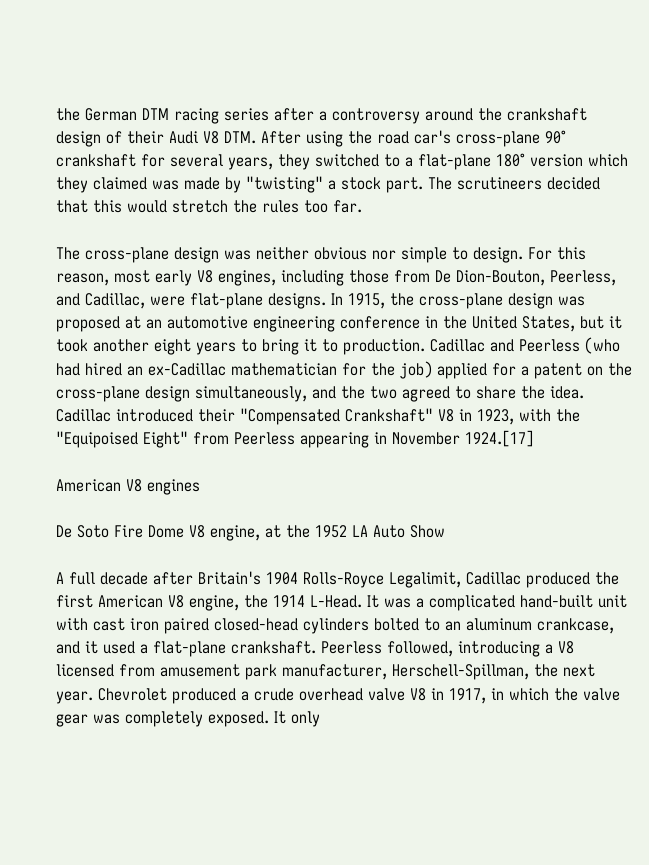the German DTM racing series after a controversy around the crankshaft design of their Audi V8 DTM. After using the road car's cross-plane 90° crankshaft for several years, they switched to a flat-plane 180° version which they claimed was made by "twisting" a stock part. The scrutineers decided that this would stretch the rules too far.

The cross-plane design was neither obvious nor simple to design. For this reason, most early V8 engines, including those from De Dion-Bouton, Peerless, and Cadillac, were flat-plane designs. In 1915, the cross-plane design was proposed at an automotive engineering conference in the United States, but it took another eight years to bring it to production. Cadillac and Peerless (who had hired an ex-Cadillac mathematician for the job) applied for a patent on the cross-plane design simultaneously, and the two agreed to share the idea. Cadillac introduced their "Compensated Crankshaft" V8 in 1923, with the "Equipoised Eight" from Peerless appearing in November 1924.[17]

American V8 engines

De Soto Fire Dome V8 engine, at the 1952 LA Auto Show

A full decade after Britain's 1904 Rolls-Royce Legalimit, Cadillac produced the first American V8 engine, the 1914 L-Head. It was a complicated hand-built unit with cast iron paired closed-head cylinders bolted to an aluminum crankcase, and it used a flat-plane crankshaft. Peerless followed, introducing a V8 licensed from amusement park manufacturer, Herschell-Spillman, the next year. Chevrolet produced a crude overhead valve V8 in 1917, in which the valve gear was completely exposed. It only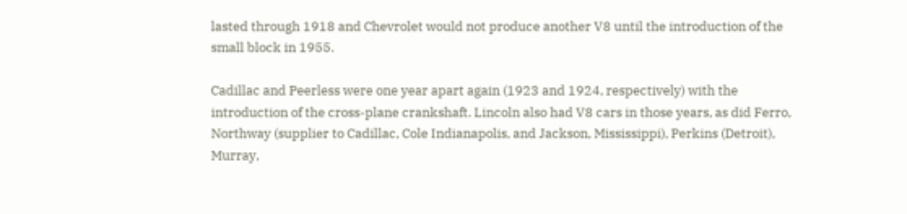lasted through 1918 and Chevrolet would not produce another V8 until the introduction of the small block in 1955.

Cadillac and Peerless were one year apart again (1923 and 1924, respectively) with the introduction of the cross-plane crankshaft. Lincoln also had V8 cars in those years, as did Ferro, Northway (supplier to Cadillac, Cole Indianapolis, and Jackson, Mississippi), Perkins (Detroit), Murray,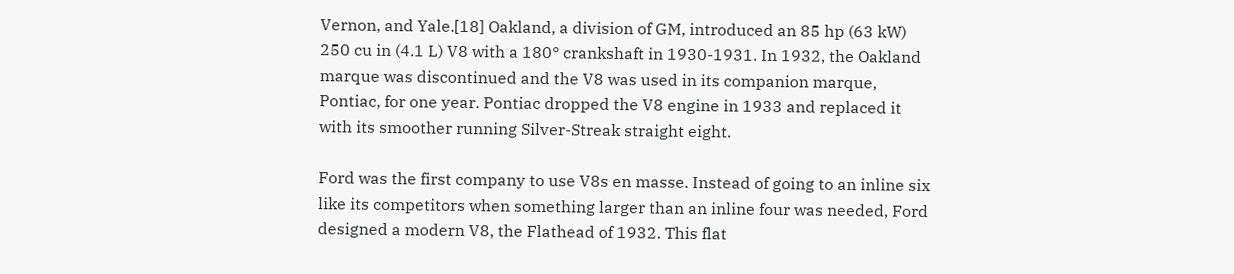Vernon, and Yale.[18] Oakland, a division of GM, introduced an 85 hp (63 kW) 250 cu in (4.1 L) V8 with a 180° crankshaft in 1930-1931. In 1932, the Oakland marque was discontinued and the V8 was used in its companion marque, Pontiac, for one year. Pontiac dropped the V8 engine in 1933 and replaced it with its smoother running Silver-Streak straight eight.

Ford was the first company to use V8s en masse. Instead of going to an inline six like its competitors when something larger than an inline four was needed, Ford designed a modern V8, the Flathead of 1932. This flat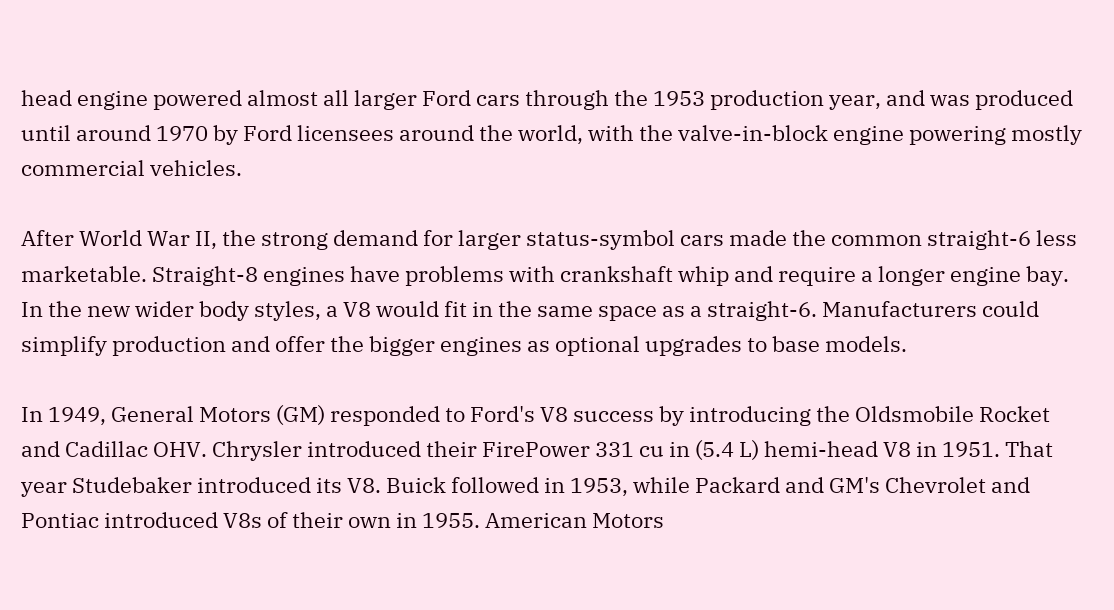head engine powered almost all larger Ford cars through the 1953 production year, and was produced until around 1970 by Ford licensees around the world, with the valve-in-block engine powering mostly commercial vehicles.

After World War II, the strong demand for larger status-symbol cars made the common straight-6 less marketable. Straight-8 engines have problems with crankshaft whip and require a longer engine bay. In the new wider body styles, a V8 would fit in the same space as a straight-6. Manufacturers could simplify production and offer the bigger engines as optional upgrades to base models.

In 1949, General Motors (GM) responded to Ford's V8 success by introducing the Oldsmobile Rocket and Cadillac OHV. Chrysler introduced their FirePower 331 cu in (5.4 L) hemi-head V8 in 1951. That year Studebaker introduced its V8. Buick followed in 1953, while Packard and GM's Chevrolet and Pontiac introduced V8s of their own in 1955. American Motors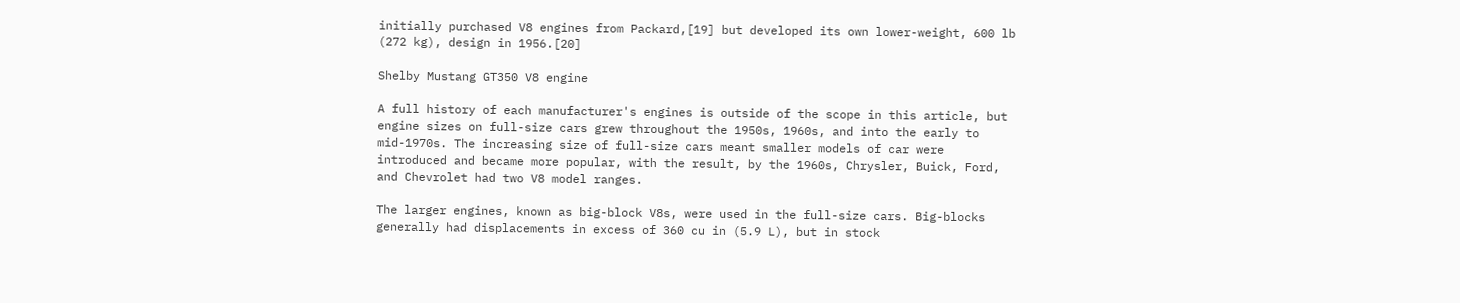initially purchased V8 engines from Packard,[19] but developed its own lower-weight, 600 lb (272 kg), design in 1956.[20]

Shelby Mustang GT350 V8 engine

A full history of each manufacturer's engines is outside of the scope in this article, but engine sizes on full-size cars grew throughout the 1950s, 1960s, and into the early to mid-1970s. The increasing size of full-size cars meant smaller models of car were introduced and became more popular, with the result, by the 1960s, Chrysler, Buick, Ford, and Chevrolet had two V8 model ranges.

The larger engines, known as big-block V8s, were used in the full-size cars. Big-blocks generally had displacements in excess of 360 cu in (5.9 L), but in stock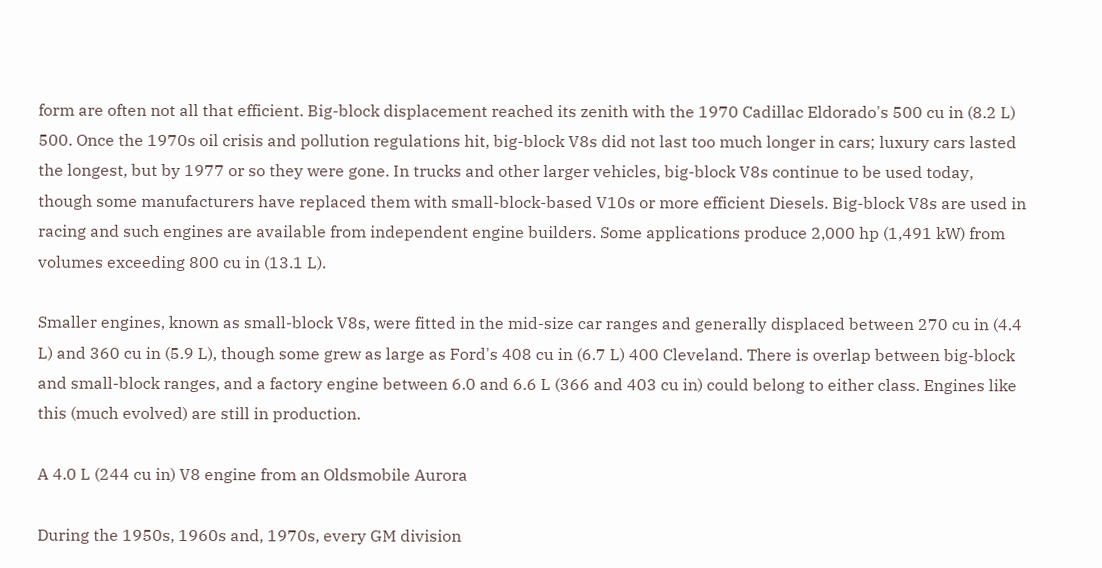form are often not all that efficient. Big-block displacement reached its zenith with the 1970 Cadillac Eldorado's 500 cu in (8.2 L) 500. Once the 1970s oil crisis and pollution regulations hit, big-block V8s did not last too much longer in cars; luxury cars lasted the longest, but by 1977 or so they were gone. In trucks and other larger vehicles, big-block V8s continue to be used today, though some manufacturers have replaced them with small-block-based V10s or more efficient Diesels. Big-block V8s are used in racing and such engines are available from independent engine builders. Some applications produce 2,000 hp (1,491 kW) from volumes exceeding 800 cu in (13.1 L).

Smaller engines, known as small-block V8s, were fitted in the mid-size car ranges and generally displaced between 270 cu in (4.4 L) and 360 cu in (5.9 L), though some grew as large as Ford's 408 cu in (6.7 L) 400 Cleveland. There is overlap between big-block and small-block ranges, and a factory engine between 6.0 and 6.6 L (366 and 403 cu in) could belong to either class. Engines like this (much evolved) are still in production.

A 4.0 L (244 cu in) V8 engine from an Oldsmobile Aurora

During the 1950s, 1960s and, 1970s, every GM division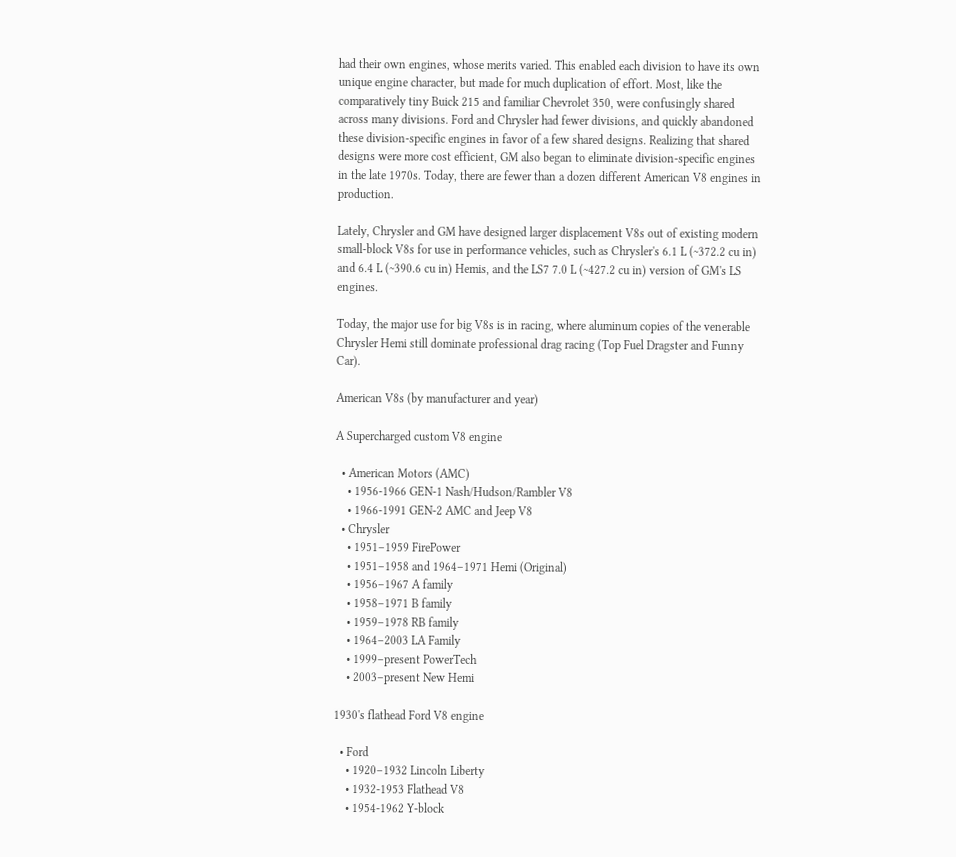had their own engines, whose merits varied. This enabled each division to have its own unique engine character, but made for much duplication of effort. Most, like the comparatively tiny Buick 215 and familiar Chevrolet 350, were confusingly shared across many divisions. Ford and Chrysler had fewer divisions, and quickly abandoned these division-specific engines in favor of a few shared designs. Realizing that shared designs were more cost efficient, GM also began to eliminate division-specific engines in the late 1970s. Today, there are fewer than a dozen different American V8 engines in production.

Lately, Chrysler and GM have designed larger displacement V8s out of existing modern small-block V8s for use in performance vehicles, such as Chrysler's 6.1 L (~372.2 cu in) and 6.4 L (~390.6 cu in) Hemis, and the LS7 7.0 L (~427.2 cu in) version of GM's LS engines.

Today, the major use for big V8s is in racing, where aluminum copies of the venerable Chrysler Hemi still dominate professional drag racing (Top Fuel Dragster and Funny Car).

American V8s (by manufacturer and year)

A Supercharged custom V8 engine

  • American Motors (AMC)
    • 1956-1966 GEN-1 Nash/Hudson/Rambler V8
    • 1966-1991 GEN-2 AMC and Jeep V8
  • Chrysler
    • 1951–1959 FirePower
    • 1951–1958 and 1964–1971 Hemi (Original)
    • 1956–1967 A family
    • 1958–1971 B family
    • 1959–1978 RB family
    • 1964–2003 LA Family
    • 1999–present PowerTech
    • 2003–present New Hemi

1930's flathead Ford V8 engine

  • Ford
    • 1920–1932 Lincoln Liberty
    • 1932-1953 Flathead V8
    • 1954-1962 Y-block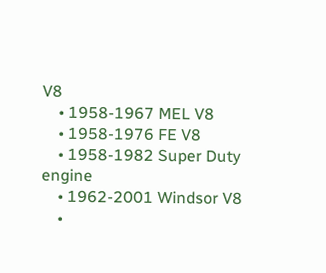V8
    • 1958-1967 MEL V8
    • 1958-1976 FE V8
    • 1958-1982 Super Duty engine
    • 1962-2001 Windsor V8
    •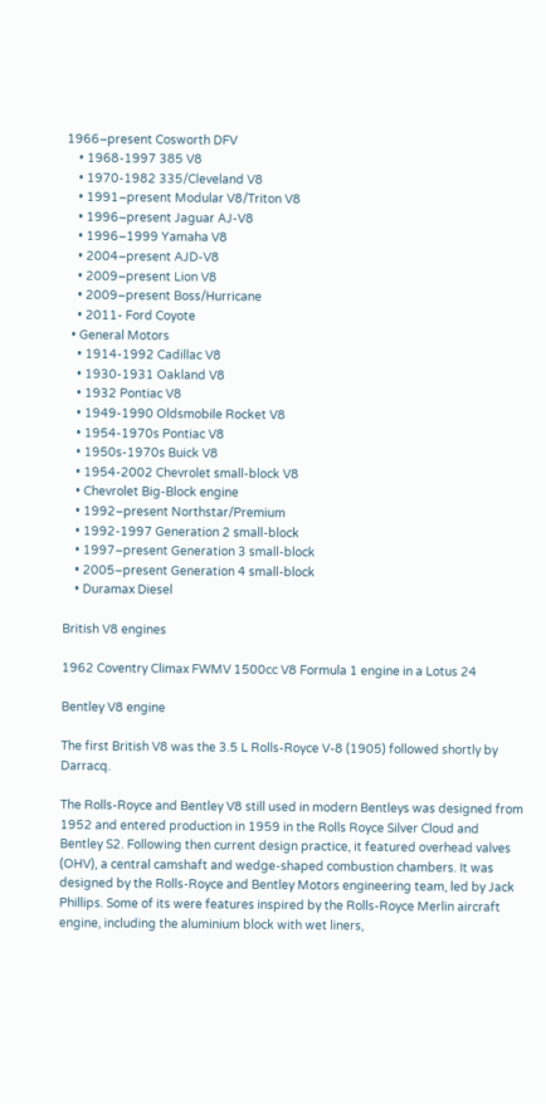1966–present Cosworth DFV
    • 1968-1997 385 V8
    • 1970-1982 335/Cleveland V8
    • 1991–present Modular V8/Triton V8
    • 1996–present Jaguar AJ-V8
    • 1996–1999 Yamaha V8
    • 2004–present AJD-V8
    • 2009–present Lion V8
    • 2009–present Boss/Hurricane
    • 2011- Ford Coyote
  • General Motors
    • 1914-1992 Cadillac V8
    • 1930-1931 Oakland V8
    • 1932 Pontiac V8
    • 1949-1990 Oldsmobile Rocket V8
    • 1954-1970s Pontiac V8
    • 1950s-1970s Buick V8
    • 1954-2002 Chevrolet small-block V8
    • Chevrolet Big-Block engine
    • 1992–present Northstar/Premium
    • 1992-1997 Generation 2 small-block
    • 1997–present Generation 3 small-block
    • 2005–present Generation 4 small-block
    • Duramax Diesel

British V8 engines

1962 Coventry Climax FWMV 1500cc V8 Formula 1 engine in a Lotus 24

Bentley V8 engine

The first British V8 was the 3.5 L Rolls-Royce V-8 (1905) followed shortly by Darracq.

The Rolls-Royce and Bentley V8 still used in modern Bentleys was designed from 1952 and entered production in 1959 in the Rolls Royce Silver Cloud and Bentley S2. Following then current design practice, it featured overhead valves (OHV), a central camshaft and wedge-shaped combustion chambers. It was designed by the Rolls-Royce and Bentley Motors engineering team, led by Jack Phillips. Some of its were features inspired by the Rolls-Royce Merlin aircraft engine, including the aluminium block with wet liners,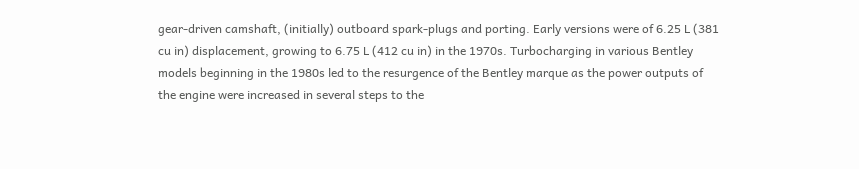gear-driven camshaft, (initially) outboard spark-plugs and porting. Early versions were of 6.25 L (381 cu in) displacement, growing to 6.75 L (412 cu in) in the 1970s. Turbocharging in various Bentley models beginning in the 1980s led to the resurgence of the Bentley marque as the power outputs of the engine were increased in several steps to the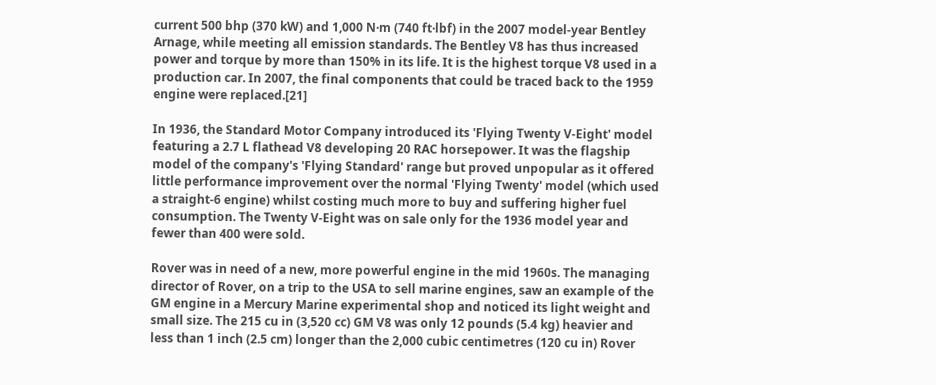current 500 bhp (370 kW) and 1,000 N·m (740 ft·lbf) in the 2007 model-year Bentley Arnage, while meeting all emission standards. The Bentley V8 has thus increased power and torque by more than 150% in its life. It is the highest torque V8 used in a production car. In 2007, the final components that could be traced back to the 1959 engine were replaced.[21]

In 1936, the Standard Motor Company introduced its 'Flying Twenty V-Eight' model featuring a 2.7 L flathead V8 developing 20 RAC horsepower. It was the flagship model of the company's 'Flying Standard' range but proved unpopular as it offered little performance improvement over the normal 'Flying Twenty' model (which used a straight-6 engine) whilst costing much more to buy and suffering higher fuel consumption. The Twenty V-Eight was on sale only for the 1936 model year and fewer than 400 were sold.

Rover was in need of a new, more powerful engine in the mid 1960s. The managing director of Rover, on a trip to the USA to sell marine engines, saw an example of the GM engine in a Mercury Marine experimental shop and noticed its light weight and small size. The 215 cu in (3,520 cc) GM V8 was only 12 pounds (5.4 kg) heavier and less than 1 inch (2.5 cm) longer than the 2,000 cubic centimetres (120 cu in) Rover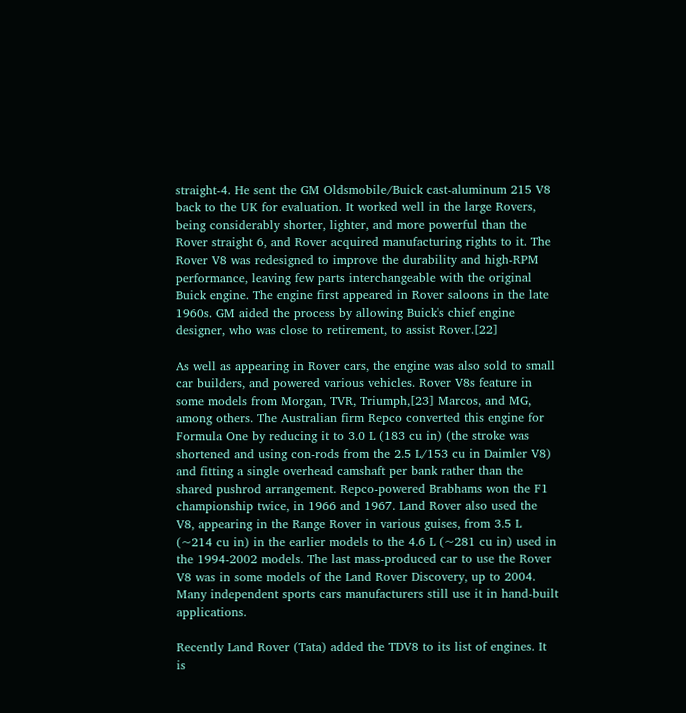straight-4. He sent the GM Oldsmobile/Buick cast-aluminum 215 V8 back to the UK for evaluation. It worked well in the large Rovers, being considerably shorter, lighter, and more powerful than the Rover straight 6, and Rover acquired manufacturing rights to it. The Rover V8 was redesigned to improve the durability and high-RPM performance, leaving few parts interchangeable with the original Buick engine. The engine first appeared in Rover saloons in the late 1960s. GM aided the process by allowing Buick's chief engine designer, who was close to retirement, to assist Rover.[22]

As well as appearing in Rover cars, the engine was also sold to small car builders, and powered various vehicles. Rover V8s feature in some models from Morgan, TVR, Triumph,[23] Marcos, and MG, among others. The Australian firm Repco converted this engine for Formula One by reducing it to 3.0 L (183 cu in) (the stroke was shortened and using con-rods from the 2.5 L/153 cu in Daimler V8) and fitting a single overhead camshaft per bank rather than the shared pushrod arrangement. Repco-powered Brabhams won the F1 championship twice, in 1966 and 1967. Land Rover also used the V8, appearing in the Range Rover in various guises, from 3.5 L (~214 cu in) in the earlier models to the 4.6 L (~281 cu in) used in the 1994-2002 models. The last mass-produced car to use the Rover V8 was in some models of the Land Rover Discovery, up to 2004. Many independent sports cars manufacturers still use it in hand-built applications.

Recently Land Rover (Tata) added the TDV8 to its list of engines. It is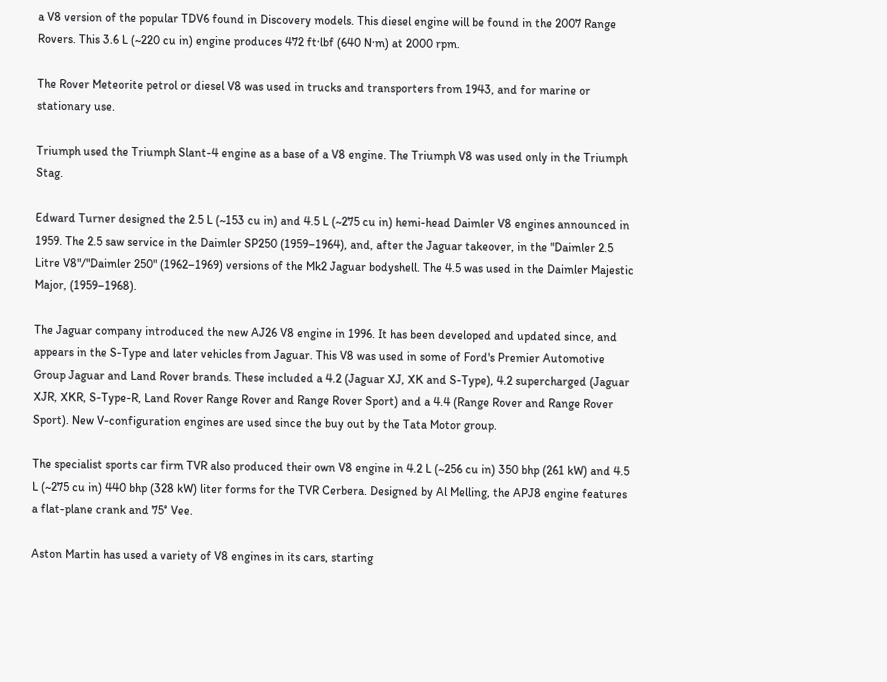a V8 version of the popular TDV6 found in Discovery models. This diesel engine will be found in the 2007 Range Rovers. This 3.6 L (~220 cu in) engine produces 472 ft·lbf (640 N·m) at 2000 rpm.

The Rover Meteorite petrol or diesel V8 was used in trucks and transporters from 1943, and for marine or stationary use.

Triumph used the Triumph Slant-4 engine as a base of a V8 engine. The Triumph V8 was used only in the Triumph Stag.

Edward Turner designed the 2.5 L (~153 cu in) and 4.5 L (~275 cu in) hemi-head Daimler V8 engines announced in 1959. The 2.5 saw service in the Daimler SP250 (1959–1964), and, after the Jaguar takeover, in the "Daimler 2.5 Litre V8"/"Daimler 250" (1962–1969) versions of the Mk2 Jaguar bodyshell. The 4.5 was used in the Daimler Majestic Major, (1959–1968).

The Jaguar company introduced the new AJ26 V8 engine in 1996. It has been developed and updated since, and appears in the S-Type and later vehicles from Jaguar. This V8 was used in some of Ford's Premier Automotive Group Jaguar and Land Rover brands. These included a 4.2 (Jaguar XJ, XK and S-Type), 4.2 supercharged (Jaguar XJR, XKR, S-Type-R, Land Rover Range Rover and Range Rover Sport) and a 4.4 (Range Rover and Range Rover Sport). New V-configuration engines are used since the buy out by the Tata Motor group.

The specialist sports car firm TVR also produced their own V8 engine in 4.2 L (~256 cu in) 350 bhp (261 kW) and 4.5 L (~275 cu in) 440 bhp (328 kW) liter forms for the TVR Cerbera. Designed by Al Melling, the APJ8 engine features a flat-plane crank and 75° Vee.

Aston Martin has used a variety of V8 engines in its cars, starting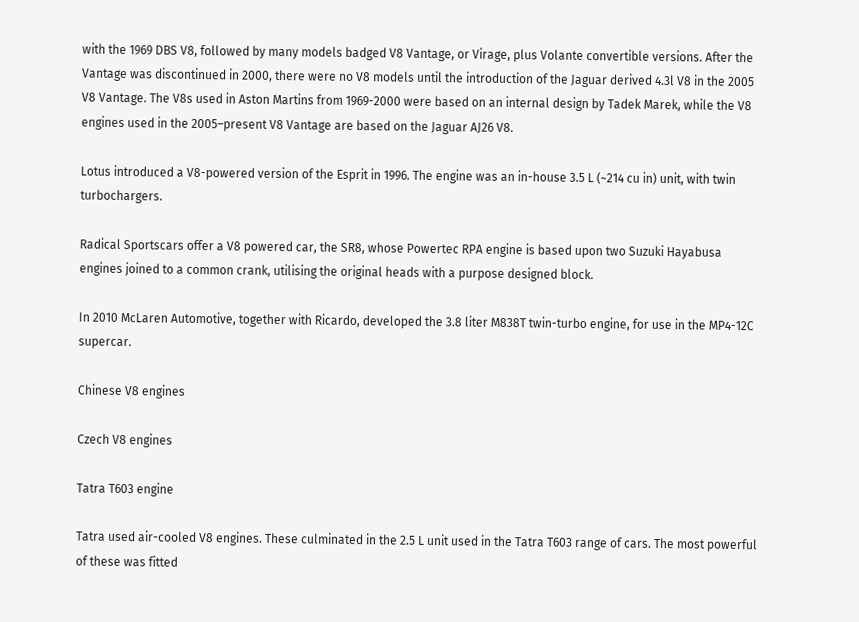with the 1969 DBS V8, followed by many models badged V8 Vantage, or Virage, plus Volante convertible versions. After the Vantage was discontinued in 2000, there were no V8 models until the introduction of the Jaguar derived 4.3l V8 in the 2005 V8 Vantage. The V8s used in Aston Martins from 1969-2000 were based on an internal design by Tadek Marek, while the V8 engines used in the 2005–present V8 Vantage are based on the Jaguar AJ26 V8.

Lotus introduced a V8-powered version of the Esprit in 1996. The engine was an in-house 3.5 L (~214 cu in) unit, with twin turbochargers.

Radical Sportscars offer a V8 powered car, the SR8, whose Powertec RPA engine is based upon two Suzuki Hayabusa engines joined to a common crank, utilising the original heads with a purpose designed block.

In 2010 McLaren Automotive, together with Ricardo, developed the 3.8 liter M838T twin-turbo engine, for use in the MP4-12C supercar.

Chinese V8 engines

Czech V8 engines

Tatra T603 engine

Tatra used air-cooled V8 engines. These culminated in the 2.5 L unit used in the Tatra T603 range of cars. The most powerful of these was fitted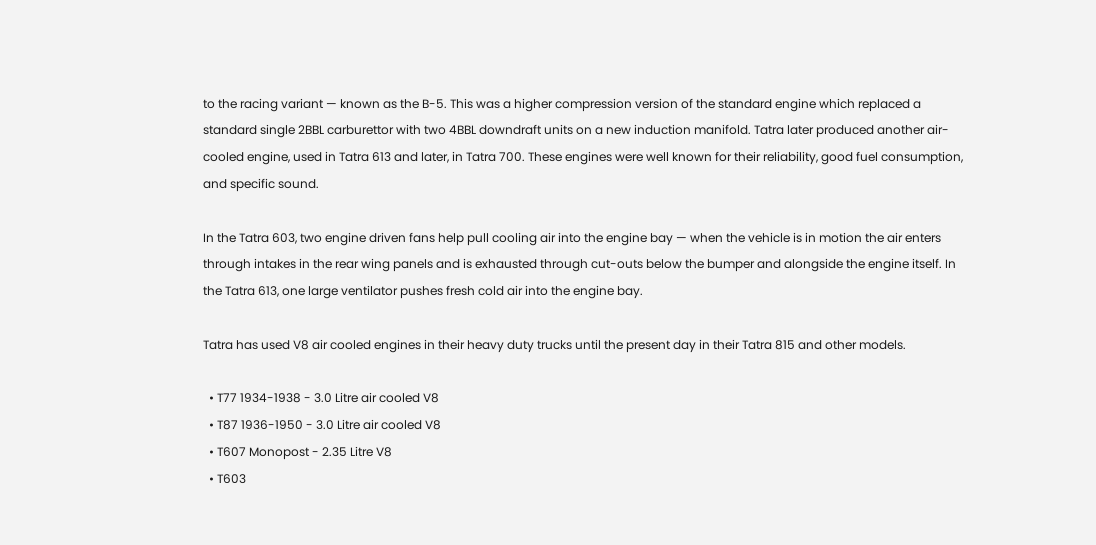to the racing variant — known as the B-5. This was a higher compression version of the standard engine which replaced a standard single 2BBL carburettor with two 4BBL downdraft units on a new induction manifold. Tatra later produced another air-cooled engine, used in Tatra 613 and later, in Tatra 700. These engines were well known for their reliability, good fuel consumption, and specific sound.

In the Tatra 603, two engine driven fans help pull cooling air into the engine bay — when the vehicle is in motion the air enters through intakes in the rear wing panels and is exhausted through cut-outs below the bumper and alongside the engine itself. In the Tatra 613, one large ventilator pushes fresh cold air into the engine bay.

Tatra has used V8 air cooled engines in their heavy duty trucks until the present day in their Tatra 815 and other models.

  • T77 1934-1938 - 3.0 Litre air cooled V8
  • T87 1936-1950 - 3.0 Litre air cooled V8
  • T607 Monopost - 2.35 Litre V8
  • T603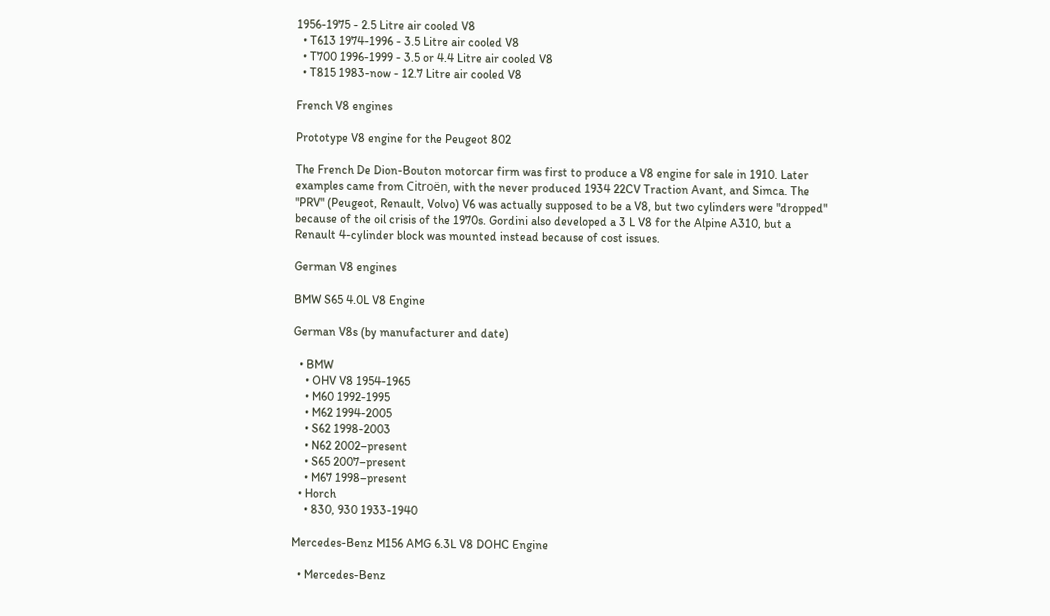1956-1975 - 2.5 Litre air cooled V8
  • T613 1974-1996 - 3.5 Litre air cooled V8
  • T700 1996-1999 - 3.5 or 4.4 Litre air cooled V8
  • T815 1983-now - 12.7 Litre air cooled V8

French V8 engines

Prototype V8 engine for the Peugeot 802

The French De Dion-Bouton motorcar firm was first to produce a V8 engine for sale in 1910. Later examples came from Citroën, with the never produced 1934 22CV Traction Avant, and Simca. The "PRV" (Peugeot, Renault, Volvo) V6 was actually supposed to be a V8, but two cylinders were "dropped" because of the oil crisis of the 1970s. Gordini also developed a 3 L V8 for the Alpine A310, but a Renault 4-cylinder block was mounted instead because of cost issues.

German V8 engines

BMW S65 4.0L V8 Engine

German V8s (by manufacturer and date)

  • BMW
    • OHV V8 1954-1965
    • M60 1992-1995
    • M62 1994-2005
    • S62 1998-2003
    • N62 2002–present
    • S65 2007–present
    • M67 1998–present
  • Horch
    • 830, 930 1933-1940

Mercedes-Benz M156 AMG 6.3L V8 DOHC Engine

  • Mercedes-Benz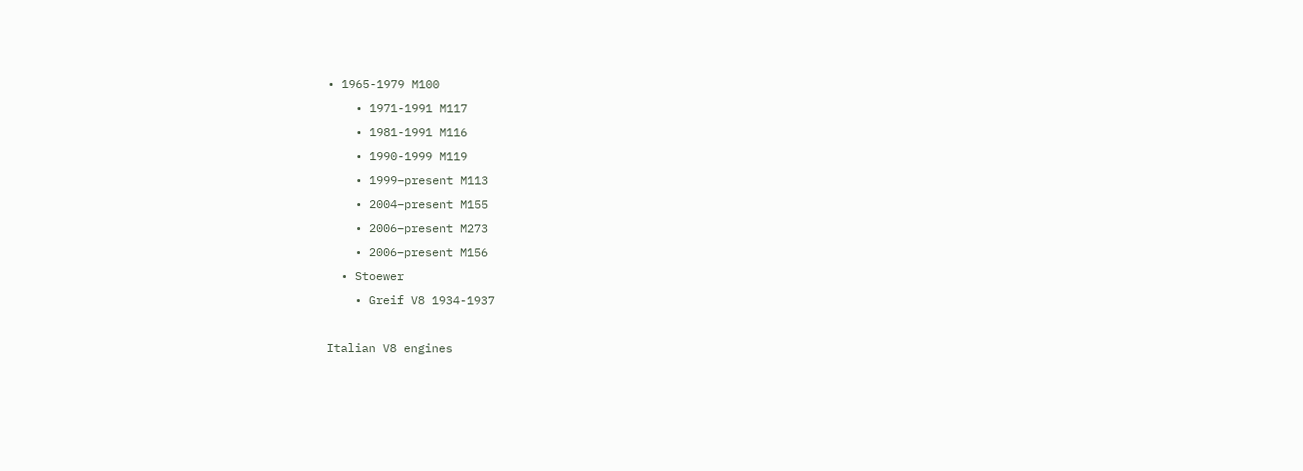• 1965-1979 M100
    • 1971-1991 M117
    • 1981-1991 M116
    • 1990-1999 M119
    • 1999–present M113
    • 2004–present M155
    • 2006–present M273
    • 2006–present M156
  • Stoewer
    • Greif V8 1934-1937

Italian V8 engines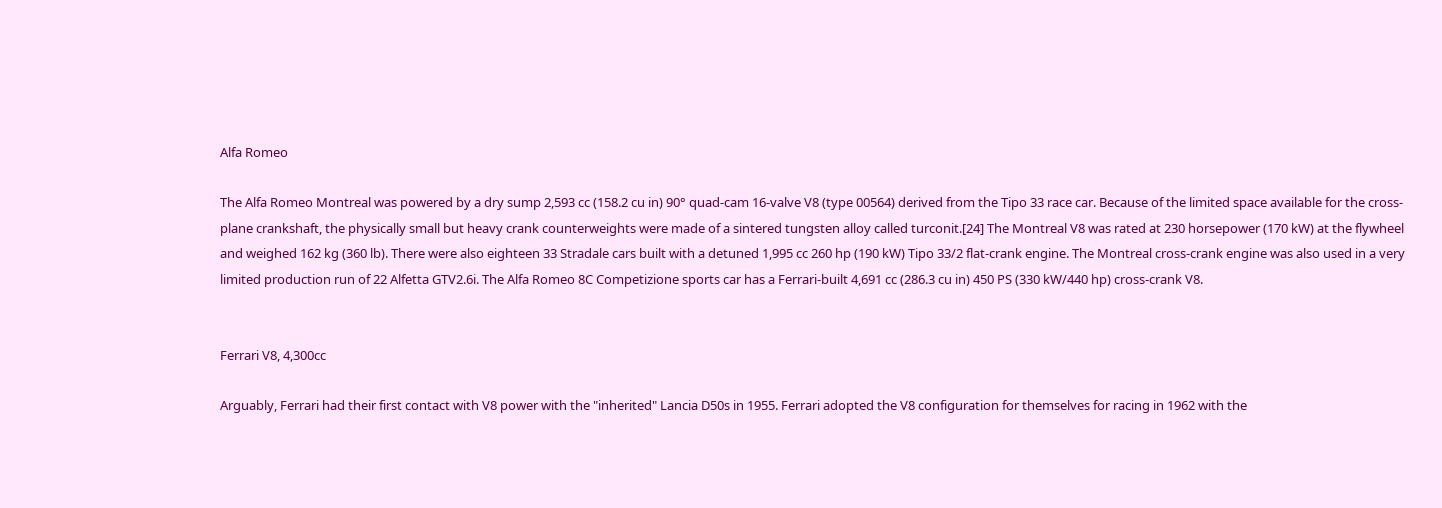Alfa Romeo

The Alfa Romeo Montreal was powered by a dry sump 2,593 cc (158.2 cu in) 90° quad-cam 16-valve V8 (type 00564) derived from the Tipo 33 race car. Because of the limited space available for the cross-plane crankshaft, the physically small but heavy crank counterweights were made of a sintered tungsten alloy called turconit.[24] The Montreal V8 was rated at 230 horsepower (170 kW) at the flywheel and weighed 162 kg (360 lb). There were also eighteen 33 Stradale cars built with a detuned 1,995 cc 260 hp (190 kW) Tipo 33/2 flat-crank engine. The Montreal cross-crank engine was also used in a very limited production run of 22 Alfetta GTV2.6i. The Alfa Romeo 8C Competizione sports car has a Ferrari-built 4,691 cc (286.3 cu in) 450 PS (330 kW/440 hp) cross-crank V8.


Ferrari V8, 4,300cc

Arguably, Ferrari had their first contact with V8 power with the "inherited" Lancia D50s in 1955. Ferrari adopted the V8 configuration for themselves for racing in 1962 with the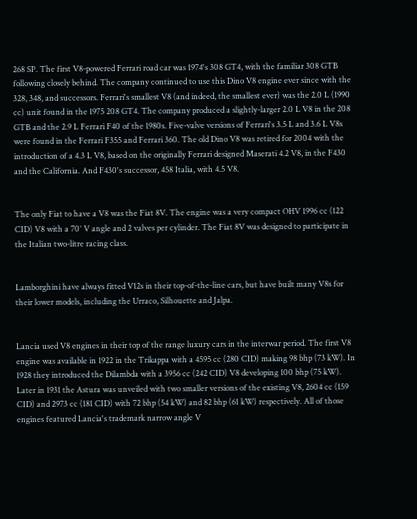268 SP. The first V8-powered Ferrari road car was 1974's 308 GT4, with the familiar 308 GTB following closely behind. The company continued to use this Dino V8 engine ever since with the 328, 348, and successors. Ferrari's smallest V8 (and indeed, the smallest ever) was the 2.0 L (1990 cc) unit found in the 1975 208 GT4. The company produced a slightly-larger 2.0 L V8 in the 208 GTB and the 2.9 L Ferrari F40 of the 1980s. Five-valve versions of Ferrari's 3.5 L and 3.6 L V8s were found in the Ferrari F355 and Ferrari 360. The old Dino V8 was retired for 2004 with the introduction of a 4.3 L V8, based on the originally Ferrari designed Maserati 4.2 V8, in the F430 and the California. And F430's successor, 458 Italia, with 4.5 V8.


The only Fiat to have a V8 was the Fiat 8V. The engine was a very compact OHV 1996 cc (122 CID) V8 with a 70° V angle and 2 valves per cylinder. The Fiat 8V was designed to participate in the Italian two-litre racing class.


Lamborghini have always fitted V12s in their top-of-the-line cars, but have built many V8s for their lower models, including the Urraco, Silhouette and Jalpa.


Lancia used V8 engines in their top of the range luxury cars in the interwar period. The first V8 engine was available in 1922 in the Trikappa with a 4595 cc (280 CID) making 98 bhp (73 kW). In 1928 they introduced the Dilambda with a 3956 cc (242 CID) V8 developing 100 bhp (75 kW). Later in 1931 the Astura was unveiled with two smaller versions of the existing V8, 2604 cc (159 CID) and 2973 cc (181 CID) with 72 bhp (54 kW) and 82 bhp (61 kW) respectively. All of those engines featured Lancia's trademark narrow angle V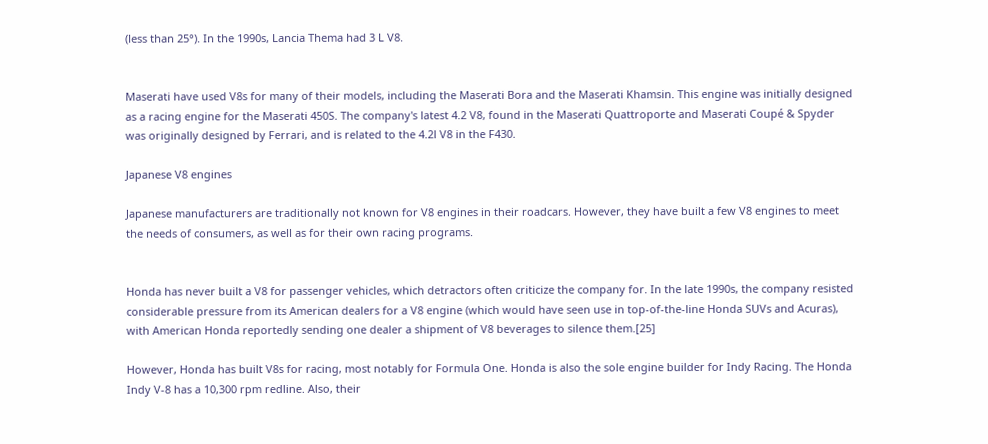(less than 25°). In the 1990s, Lancia Thema had 3 L V8.


Maserati have used V8s for many of their models, including the Maserati Bora and the Maserati Khamsin. This engine was initially designed as a racing engine for the Maserati 450S. The company's latest 4.2 V8, found in the Maserati Quattroporte and Maserati Coupé & Spyder was originally designed by Ferrari, and is related to the 4.2l V8 in the F430.

Japanese V8 engines

Japanese manufacturers are traditionally not known for V8 engines in their roadcars. However, they have built a few V8 engines to meet the needs of consumers, as well as for their own racing programs.


Honda has never built a V8 for passenger vehicles, which detractors often criticize the company for. In the late 1990s, the company resisted considerable pressure from its American dealers for a V8 engine (which would have seen use in top-of-the-line Honda SUVs and Acuras), with American Honda reportedly sending one dealer a shipment of V8 beverages to silence them.[25]

However, Honda has built V8s for racing, most notably for Formula One. Honda is also the sole engine builder for Indy Racing. The Honda Indy V-8 has a 10,300 rpm redline. Also, their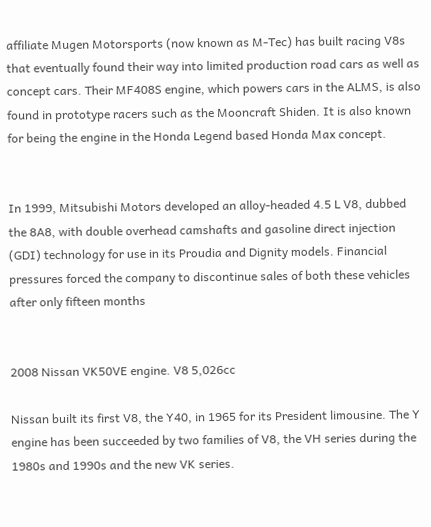affiliate Mugen Motorsports (now known as M-Tec) has built racing V8s that eventually found their way into limited production road cars as well as concept cars. Their MF408S engine, which powers cars in the ALMS, is also found in prototype racers such as the Mooncraft Shiden. It is also known for being the engine in the Honda Legend based Honda Max concept.


In 1999, Mitsubishi Motors developed an alloy-headed 4.5 L V8, dubbed the 8A8, with double overhead camshafts and gasoline direct injection (GDI) technology for use in its Proudia and Dignity models. Financial pressures forced the company to discontinue sales of both these vehicles after only fifteen months


2008 Nissan VK50VE engine. V8 5,026cc

Nissan built its first V8, the Y40, in 1965 for its President limousine. The Y engine has been succeeded by two families of V8, the VH series during the 1980s and 1990s and the new VK series.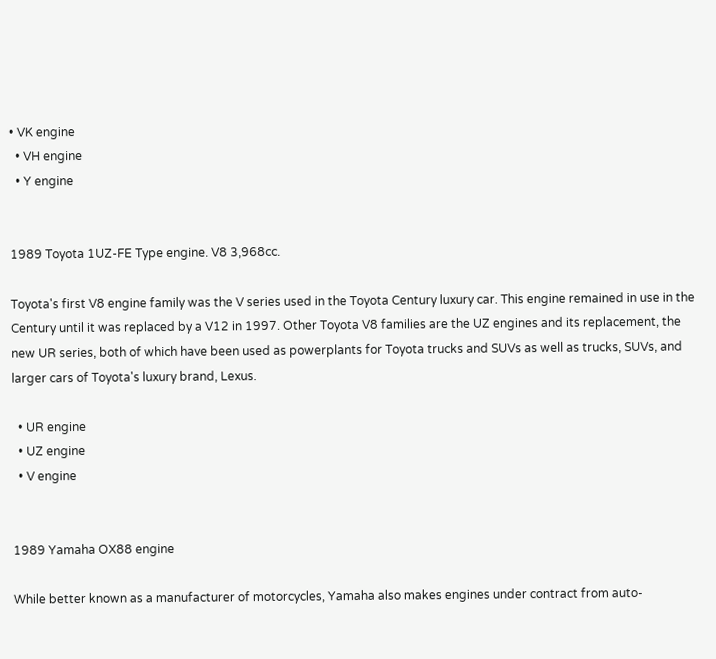• VK engine
  • VH engine
  • Y engine


1989 Toyota 1UZ-FE Type engine. V8 3,968cc.

Toyota's first V8 engine family was the V series used in the Toyota Century luxury car. This engine remained in use in the Century until it was replaced by a V12 in 1997. Other Toyota V8 families are the UZ engines and its replacement, the new UR series, both of which have been used as powerplants for Toyota trucks and SUVs as well as trucks, SUVs, and larger cars of Toyota's luxury brand, Lexus.

  • UR engine
  • UZ engine
  • V engine


1989 Yamaha OX88 engine

While better known as a manufacturer of motorcycles, Yamaha also makes engines under contract from auto-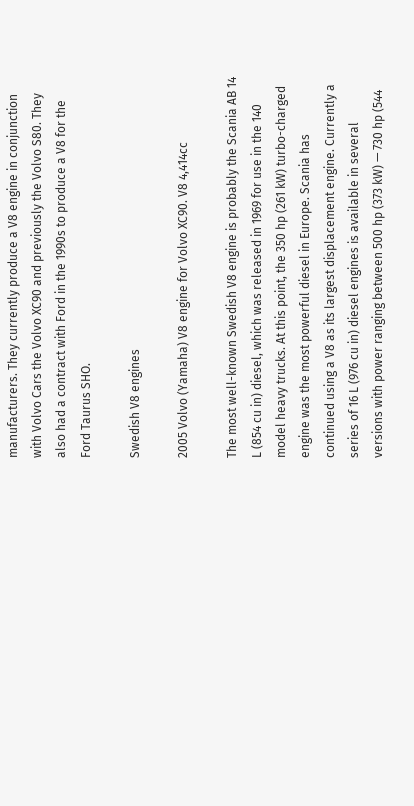manufacturers. They currently produce a V8 engine in conjunction with Volvo Cars the Volvo XC90 and previously the Volvo S80. They also had a contract with Ford in the 1990s to produce a V8 for the Ford Taurus SHO.

Swedish V8 engines

2005 Volvo (Yamaha) V8 engine for Volvo XC90. V8 4,414cc

The most well-known Swedish V8 engine is probably the Scania AB 14 L (854 cu in) diesel, which was released in 1969 for use in the 140 model heavy trucks. At this point, the 350 hp (261 kW) turbo-charged engine was the most powerful diesel in Europe. Scania has continued using a V8 as its largest displacement engine. Currently a series of 16 L (976 cu in) diesel engines is available in several versions with power ranging between 500 hp (373 kW) — 730 hp (544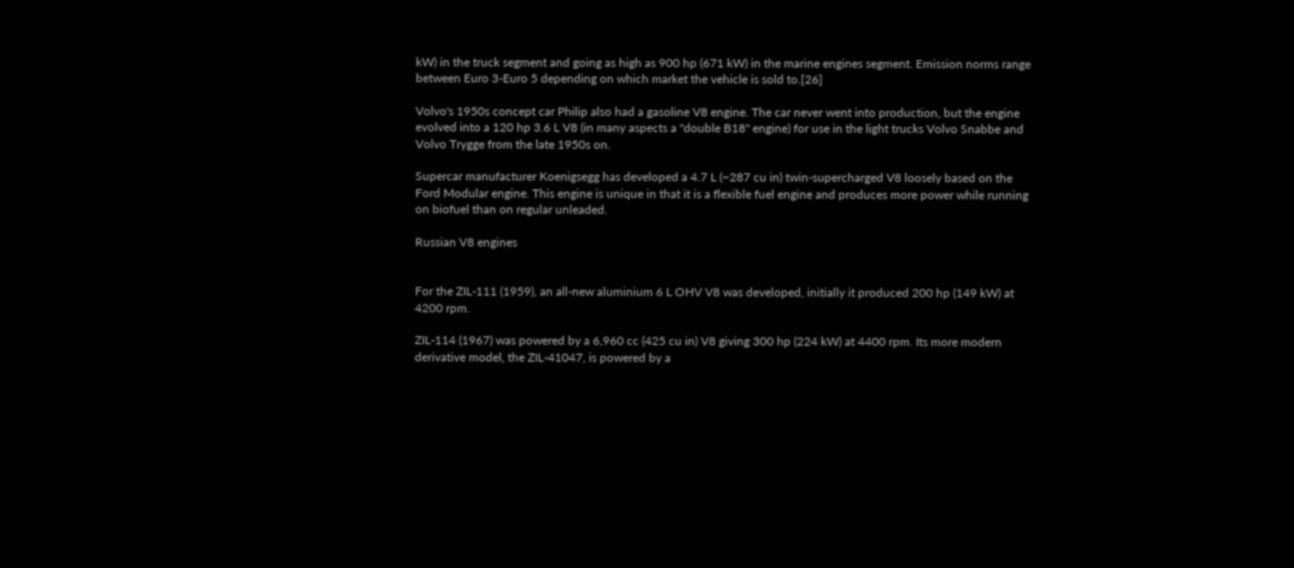kW) in the truck segment and going as high as 900 hp (671 kW) in the marine engines segment. Emission norms range between Euro 3-Euro 5 depending on which market the vehicle is sold to.[26]

Volvo's 1950s concept car Philip also had a gasoline V8 engine. The car never went into production, but the engine evolved into a 120 hp 3.6 L V8 (in many aspects a "double B18" engine) for use in the light trucks Volvo Snabbe and Volvo Trygge from the late 1950s on.

Supercar manufacturer Koenigsegg has developed a 4.7 L (~287 cu in) twin-supercharged V8 loosely based on the Ford Modular engine. This engine is unique in that it is a flexible fuel engine and produces more power while running on biofuel than on regular unleaded.

Russian V8 engines


For the ZIL-111 (1959), an all-new aluminium 6 L OHV V8 was developed, initially it produced 200 hp (149 kW) at 4200 rpm.

ZIL-114 (1967) was powered by a 6,960 cc (425 cu in) V8 giving 300 hp (224 kW) at 4400 rpm. Its more modern derivative model, the ZIL-41047, is powered by a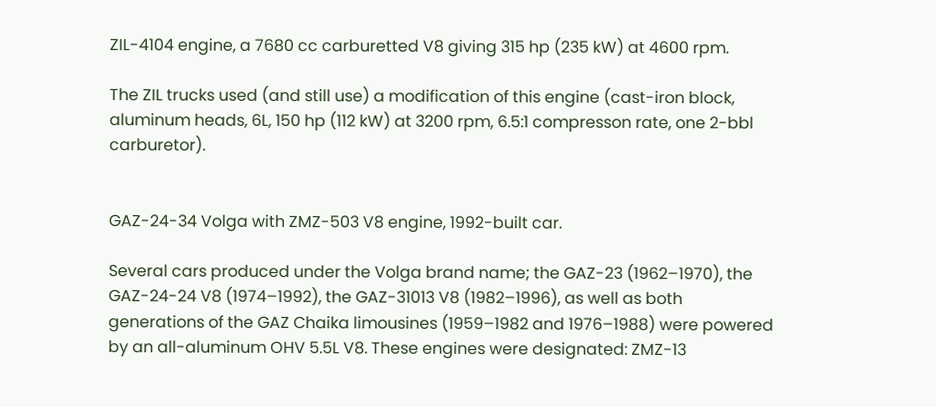ZIL-4104 engine, a 7680 cc carburetted V8 giving 315 hp (235 kW) at 4600 rpm.

The ZIL trucks used (and still use) a modification of this engine (cast-iron block, aluminum heads, 6L, 150 hp (112 kW) at 3200 rpm, 6.5:1 compresson rate, one 2-bbl carburetor).


GAZ-24-34 Volga with ZMZ-503 V8 engine, 1992-built car.

Several cars produced under the Volga brand name; the GAZ-23 (1962–1970), the GAZ-24-24 V8 (1974–1992), the GAZ-31013 V8 (1982–1996), as well as both generations of the GAZ Chaika limousines (1959–1982 and 1976–1988) were powered by an all-aluminum OHV 5.5L V8. These engines were designated: ZMZ-13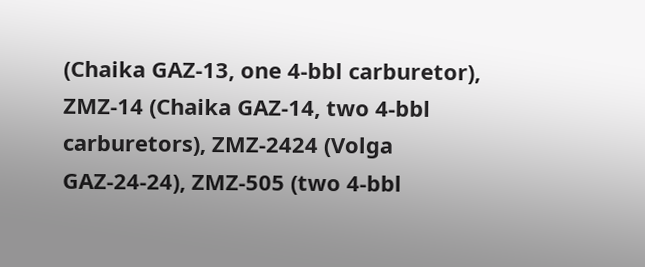(Chaika GAZ-13, one 4-bbl carburetor), ZMZ-14 (Chaika GAZ-14, two 4-bbl carburetors), ZMZ-2424 (Volga GAZ-24-24), ZMZ-505 (two 4-bbl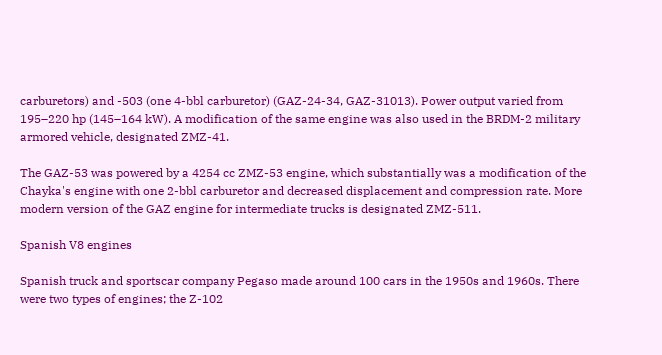carburetors) and -503 (one 4-bbl carburetor) (GAZ-24-34, GAZ-31013). Power output varied from 195–220 hp (145–164 kW). A modification of the same engine was also used in the BRDM-2 military armored vehicle, designated ZMZ-41.

The GAZ-53 was powered by a 4254 cc ZMZ-53 engine, which substantially was a modification of the Chayka's engine with one 2-bbl carburetor and decreased displacement and compression rate. More modern version of the GAZ engine for intermediate trucks is designated ZMZ-511.

Spanish V8 engines

Spanish truck and sportscar company Pegaso made around 100 cars in the 1950s and 1960s. There were two types of engines; the Z-102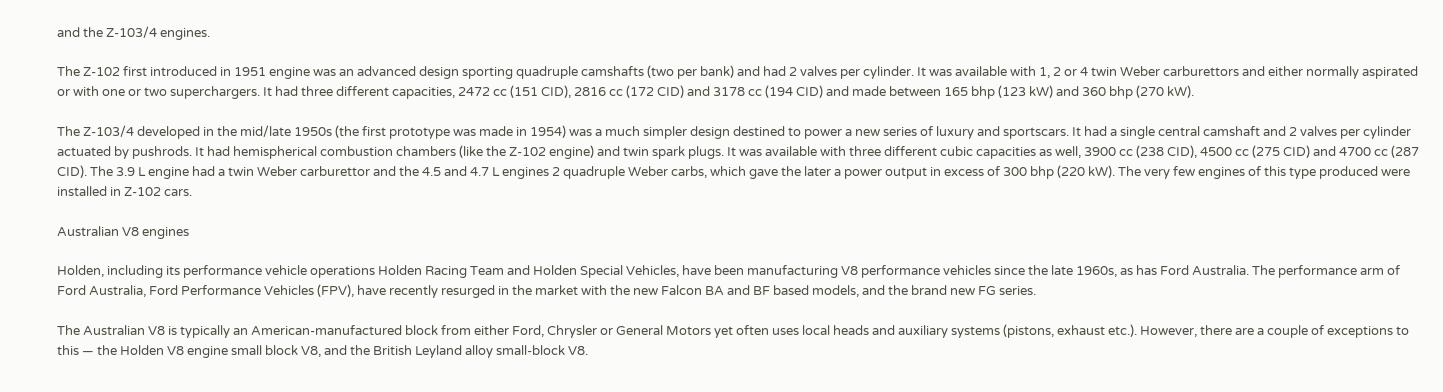and the Z-103/4 engines.

The Z-102 first introduced in 1951 engine was an advanced design sporting quadruple camshafts (two per bank) and had 2 valves per cylinder. It was available with 1, 2 or 4 twin Weber carburettors and either normally aspirated or with one or two superchargers. It had three different capacities, 2472 cc (151 CID), 2816 cc (172 CID) and 3178 cc (194 CID) and made between 165 bhp (123 kW) and 360 bhp (270 kW).

The Z-103/4 developed in the mid/late 1950s (the first prototype was made in 1954) was a much simpler design destined to power a new series of luxury and sportscars. It had a single central camshaft and 2 valves per cylinder actuated by pushrods. It had hemispherical combustion chambers (like the Z-102 engine) and twin spark plugs. It was available with three different cubic capacities as well, 3900 cc (238 CID), 4500 cc (275 CID) and 4700 cc (287 CID). The 3.9 L engine had a twin Weber carburettor and the 4.5 and 4.7 L engines 2 quadruple Weber carbs, which gave the later a power output in excess of 300 bhp (220 kW). The very few engines of this type produced were installed in Z-102 cars.

Australian V8 engines

Holden, including its performance vehicle operations Holden Racing Team and Holden Special Vehicles, have been manufacturing V8 performance vehicles since the late 1960s, as has Ford Australia. The performance arm of Ford Australia, Ford Performance Vehicles (FPV), have recently resurged in the market with the new Falcon BA and BF based models, and the brand new FG series.

The Australian V8 is typically an American-manufactured block from either Ford, Chrysler or General Motors yet often uses local heads and auxiliary systems (pistons, exhaust etc.). However, there are a couple of exceptions to this — the Holden V8 engine small block V8, and the British Leyland alloy small-block V8.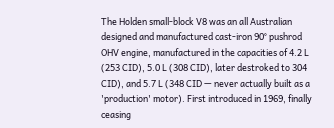The Holden small-block V8 was an all Australian designed and manufactured cast-iron 90° pushrod OHV engine, manufactured in the capacities of 4.2 L (253 CID), 5.0 L (308 CID), later destroked to 304 CID), and 5.7 L (348 CID — never actually built as a 'production' motor). First introduced in 1969, finally ceasing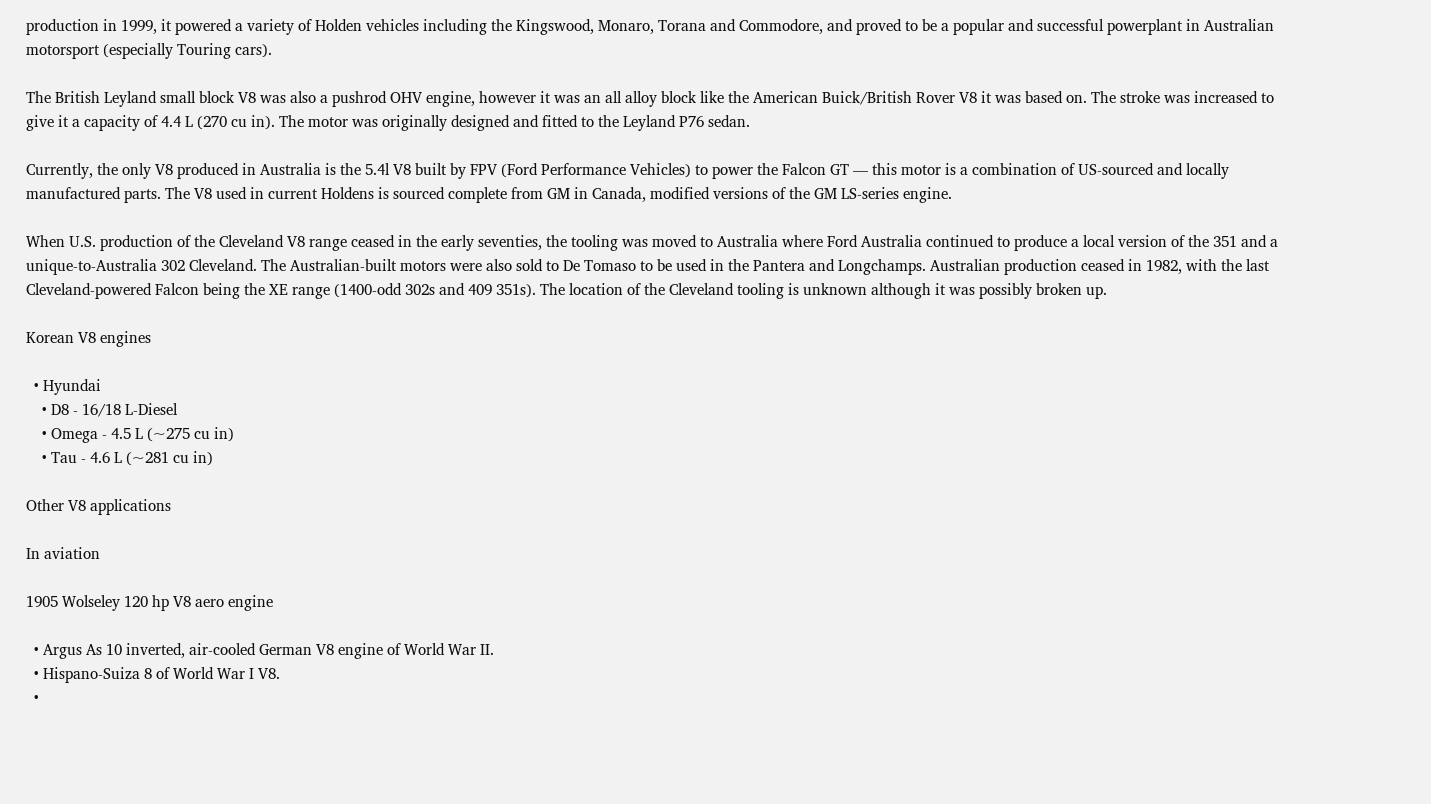production in 1999, it powered a variety of Holden vehicles including the Kingswood, Monaro, Torana and Commodore, and proved to be a popular and successful powerplant in Australian motorsport (especially Touring cars).

The British Leyland small block V8 was also a pushrod OHV engine, however it was an all alloy block like the American Buick/British Rover V8 it was based on. The stroke was increased to give it a capacity of 4.4 L (270 cu in). The motor was originally designed and fitted to the Leyland P76 sedan.

Currently, the only V8 produced in Australia is the 5.4l V8 built by FPV (Ford Performance Vehicles) to power the Falcon GT — this motor is a combination of US-sourced and locally manufactured parts. The V8 used in current Holdens is sourced complete from GM in Canada, modified versions of the GM LS-series engine.

When U.S. production of the Cleveland V8 range ceased in the early seventies, the tooling was moved to Australia where Ford Australia continued to produce a local version of the 351 and a unique-to-Australia 302 Cleveland. The Australian-built motors were also sold to De Tomaso to be used in the Pantera and Longchamps. Australian production ceased in 1982, with the last Cleveland-powered Falcon being the XE range (1400-odd 302s and 409 351s). The location of the Cleveland tooling is unknown although it was possibly broken up.

Korean V8 engines

  • Hyundai
    • D8 - 16/18 L-Diesel
    • Omega - 4.5 L (~275 cu in)
    • Tau - 4.6 L (~281 cu in)

Other V8 applications

In aviation

1905 Wolseley 120 hp V8 aero engine

  • Argus As 10 inverted, air-cooled German V8 engine of World War II.
  • Hispano-Suiza 8 of World War I V8.
  •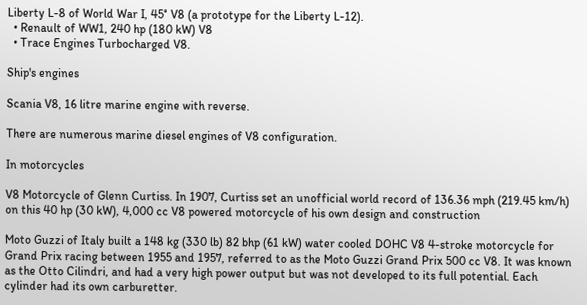Liberty L-8 of World War I, 45° V8 (a prototype for the Liberty L-12).
  • Renault of WW1, 240 hp (180 kW) V8
  • Trace Engines Turbocharged V8.

Ship's engines

Scania V8, 16 litre marine engine with reverse.

There are numerous marine diesel engines of V8 configuration.

In motorcycles

V8 Motorcycle of Glenn Curtiss. In 1907, Curtiss set an unofficial world record of 136.36 mph (219.45 km/h) on this 40 hp (30 kW), 4,000 cc V8 powered motorcycle of his own design and construction

Moto Guzzi of Italy built a 148 kg (330 lb) 82 bhp (61 kW) water cooled DOHC V8 4-stroke motorcycle for Grand Prix racing between 1955 and 1957, referred to as the Moto Guzzi Grand Prix 500 cc V8. It was known as the Otto Cilindri, and had a very high power output but was not developed to its full potential. Each cylinder had its own carburetter.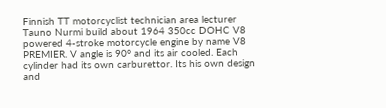Finnish TT motorcyclist technician area lecturer Tauno Nurmi build about 1964 350cc DOHC V8 powered 4-stroke motorcycle engine by name V8 PREMIER. V angle is 90° and its air cooled. Each cylinder had its own carburettor. Its his own design and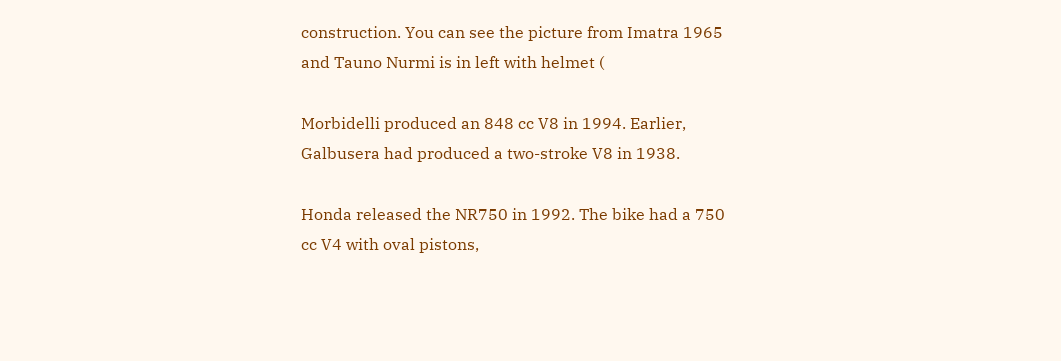construction. You can see the picture from Imatra 1965 and Tauno Nurmi is in left with helmet (

Morbidelli produced an 848 cc V8 in 1994. Earlier, Galbusera had produced a two-stroke V8 in 1938.

Honda released the NR750 in 1992. The bike had a 750 cc V4 with oval pistons,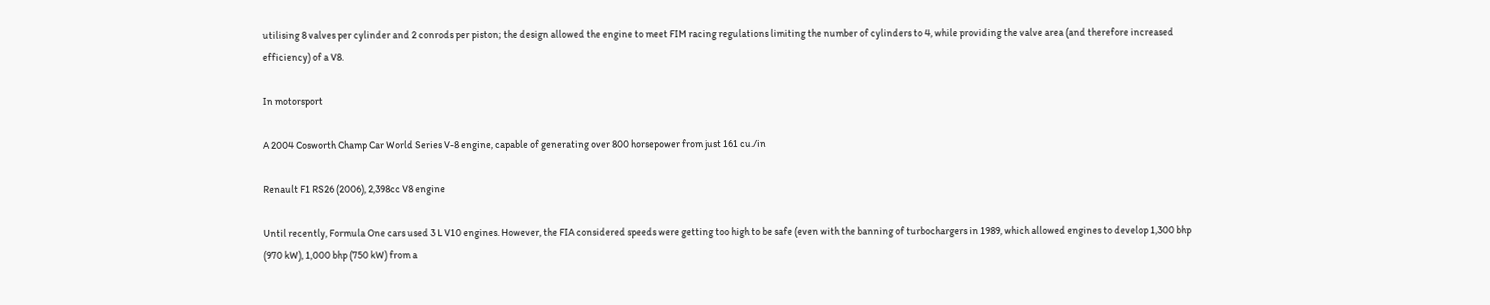utilising 8 valves per cylinder and 2 conrods per piston; the design allowed the engine to meet FIM racing regulations limiting the number of cylinders to 4, while providing the valve area (and therefore increased efficiency) of a V8.

In motorsport

A 2004 Cosworth Champ Car World Series V-8 engine, capable of generating over 800 horsepower from just 161 cu./in

Renault F1 RS26 (2006), 2,398cc V8 engine

Until recently, Formula One cars used 3 L V10 engines. However, the FIA considered speeds were getting too high to be safe (even with the banning of turbochargers in 1989, which allowed engines to develop 1,300 bhp (970 kW), 1,000 bhp (750 kW) from a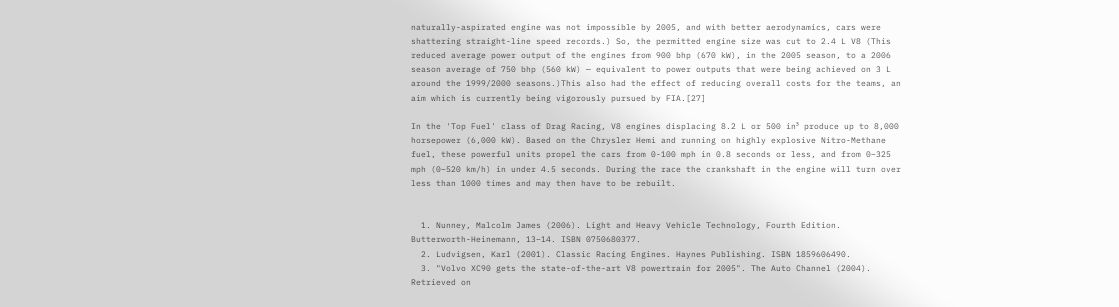naturally-aspirated engine was not impossible by 2005, and with better aerodynamics, cars were shattering straight-line speed records.) So, the permitted engine size was cut to 2.4 L V8 (This reduced average power output of the engines from 900 bhp (670 kW), in the 2005 season, to a 2006 season average of 750 bhp (560 kW) — equivalent to power outputs that were being achieved on 3 L around the 1999/2000 seasons.)This also had the effect of reducing overall costs for the teams, an aim which is currently being vigorously pursued by FIA.[27]

In the 'Top Fuel' class of Drag Racing, V8 engines displacing 8.2 L or 500 in³ produce up to 8,000 horsepower (6,000 kW). Based on the Chrysler Hemi and running on highly explosive Nitro-Methane fuel, these powerful units propel the cars from 0-100 mph in 0.8 seconds or less, and from 0–325 mph (0–520 km/h) in under 4.5 seconds. During the race the crankshaft in the engine will turn over less than 1000 times and may then have to be rebuilt.


  1. Nunney, Malcolm James (2006). Light and Heavy Vehicle Technology, Fourth Edition. Butterworth-Heinemann, 13–14. ISBN 0750680377.
  2. Ludvigsen, Karl (2001). Classic Racing Engines. Haynes Publishing. ISBN 1859606490.
  3. "Volvo XC90 gets the state-of-the-art V8 powertrain for 2005". The Auto Channel (2004). Retrieved on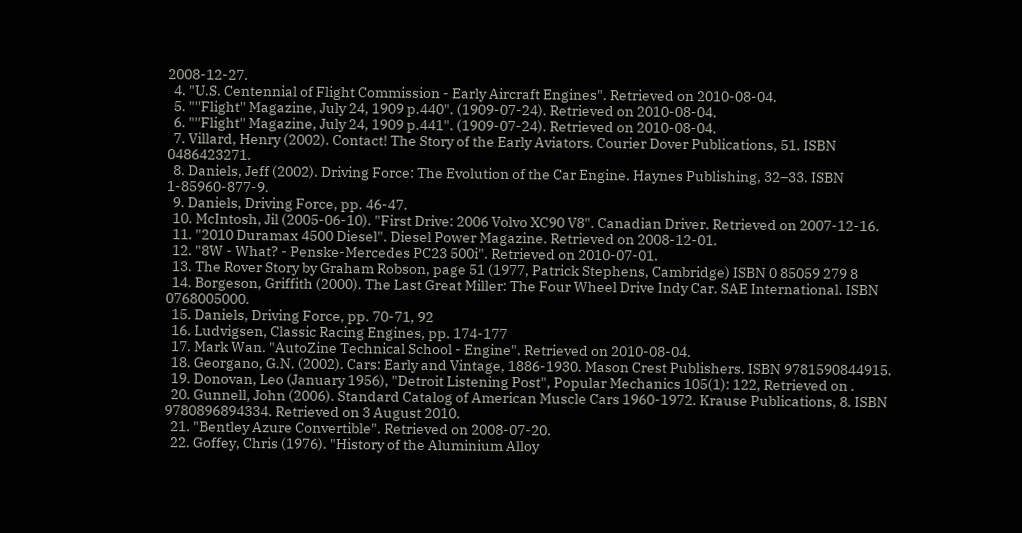2008-12-27.
  4. "U.S. Centennial of Flight Commission - Early Aircraft Engines". Retrieved on 2010-08-04.
  5. "''Flight'' Magazine, July 24, 1909 p.440". (1909-07-24). Retrieved on 2010-08-04.
  6. "''Flight'' Magazine, July 24, 1909 p.441". (1909-07-24). Retrieved on 2010-08-04.
  7. Villard, Henry (2002). Contact! The Story of the Early Aviators. Courier Dover Publications, 51. ISBN 0486423271.
  8. Daniels, Jeff (2002). Driving Force: The Evolution of the Car Engine. Haynes Publishing, 32–33. ISBN 1-85960-877-9.
  9. Daniels, Driving Force, pp. 46-47.
  10. McIntosh, Jil (2005-06-10). "First Drive: 2006 Volvo XC90 V8". Canadian Driver. Retrieved on 2007-12-16.
  11. "2010 Duramax 4500 Diesel". Diesel Power Magazine. Retrieved on 2008-12-01.
  12. "8W - What? - Penske-Mercedes PC23 500i". Retrieved on 2010-07-01.
  13. The Rover Story by Graham Robson, page 51 (1977, Patrick Stephens, Cambridge) ISBN 0 85059 279 8
  14. Borgeson, Griffith (2000). The Last Great Miller: The Four Wheel Drive Indy Car. SAE International. ISBN 0768005000.
  15. Daniels, Driving Force, pp. 70-71, 92
  16. Ludvigsen, Classic Racing Engines, pp. 174-177
  17. Mark Wan. "AutoZine Technical School - Engine". Retrieved on 2010-08-04.
  18. Georgano, G.N. (2002). Cars: Early and Vintage, 1886-1930. Mason Crest Publishers. ISBN 9781590844915.
  19. Donovan, Leo (January 1956), "Detroit Listening Post", Popular Mechanics 105(1): 122, Retrieved on .
  20. Gunnell, John (2006). Standard Catalog of American Muscle Cars 1960-1972. Krause Publications, 8. ISBN 9780896894334. Retrieved on 3 August 2010.
  21. "Bentley Azure Convertible". Retrieved on 2008-07-20.
  22. Goffey, Chris (1976). "History of the Aluminium Alloy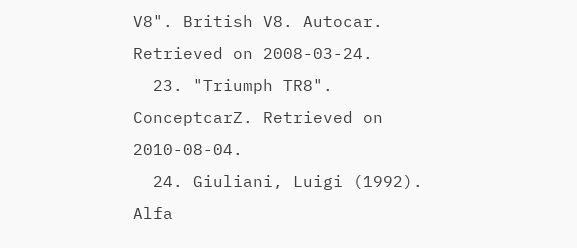V8". British V8. Autocar. Retrieved on 2008-03-24.
  23. "Triumph TR8". ConceptcarZ. Retrieved on 2010-08-04.
  24. Giuliani, Luigi (1992). Alfa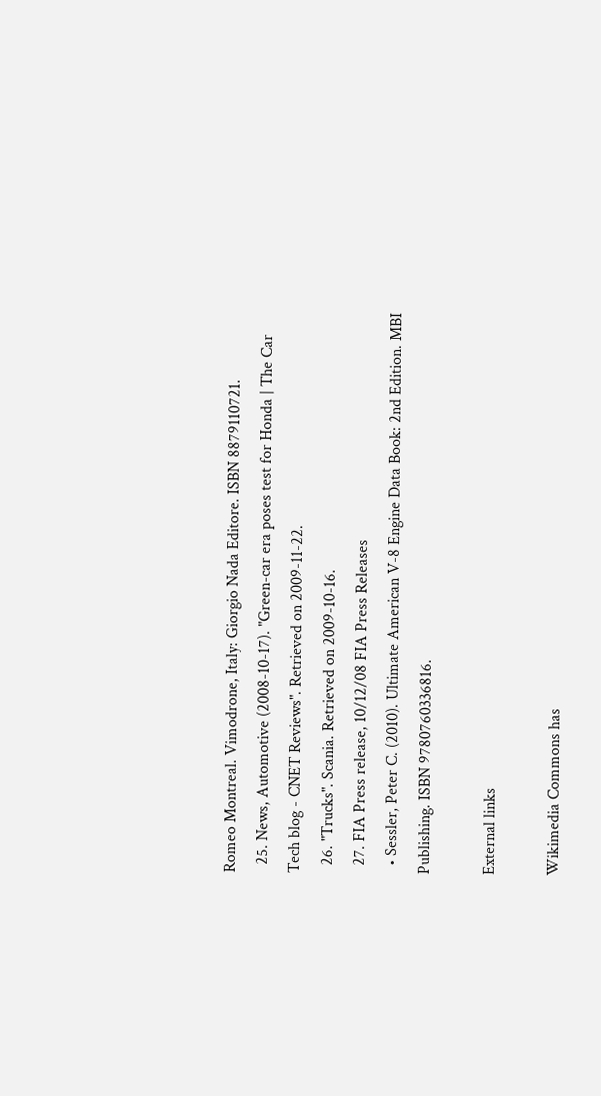Romeo Montreal. Vimodrone, Italy: Giorgio Nada Editore. ISBN 8879110721.
  25. News, Automotive (2008-10-17). "Green-car era poses test for Honda | The Car Tech blog - CNET Reviews". Retrieved on 2009-11-22.
  26. "Trucks". Scania. Retrieved on 2009-10-16.
  27. FIA Press release, 10/12/08 FIA Press Releases
  • Sessler, Peter C. (2010). Ultimate American V-8 Engine Data Book: 2nd Edition. MBI Publishing. ISBN 9780760336816.

External links

Wikimedia Commons has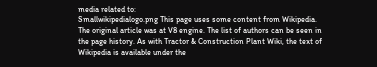media related to:
Smallwikipedialogo.png This page uses some content from Wikipedia. The original article was at V8 engine. The list of authors can be seen in the page history. As with Tractor & Construction Plant Wiki, the text of Wikipedia is available under the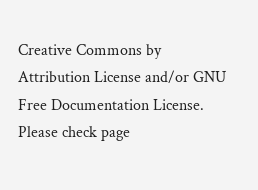Creative Commons by Attribution License and/or GNU Free Documentation License. Please check page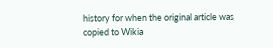history for when the original article was copied to Wikia